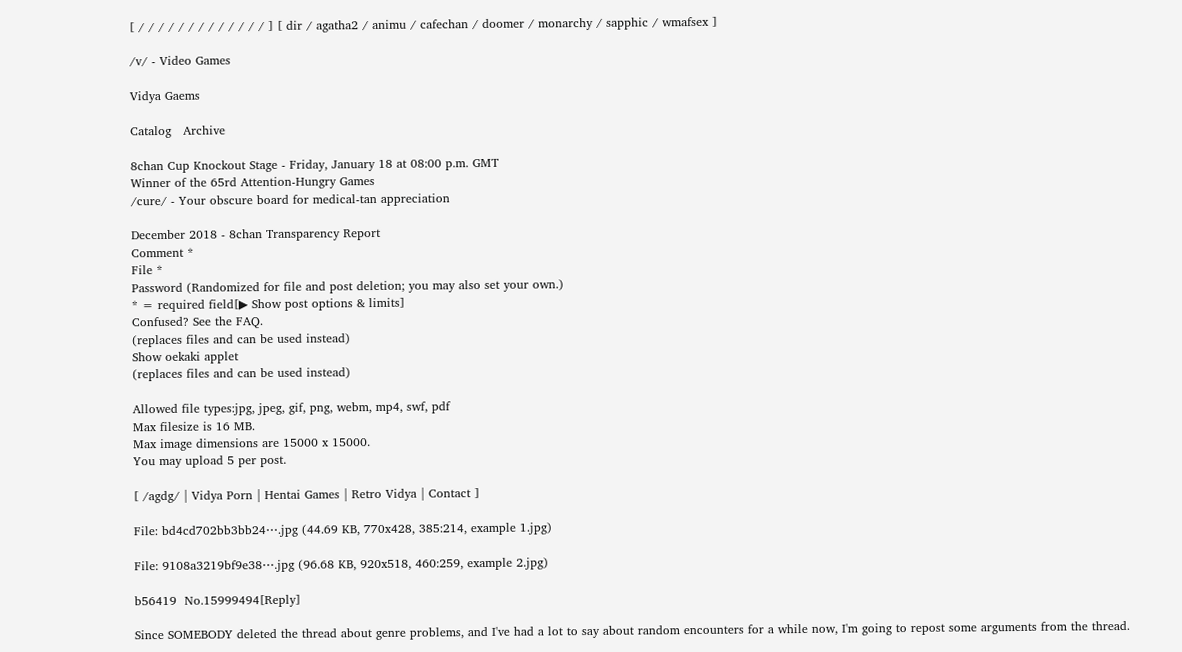[ / / / / / / / / / / / / / ] [ dir / agatha2 / animu / cafechan / doomer / monarchy / sapphic / wmafsex ]

/v/ - Video Games

Vidya Gaems

Catalog   Archive

8chan Cup Knockout Stage - Friday, January 18 at 08:00 p.m. GMT
Winner of the 65rd Attention-Hungry Games
/cure/ - Your obscure board for medical-tan appreciation

December 2018 - 8chan Transparency Report
Comment *
File *
Password (Randomized for file and post deletion; you may also set your own.)
* = required field[▶ Show post options & limits]
Confused? See the FAQ.
(replaces files and can be used instead)
Show oekaki applet
(replaces files and can be used instead)

Allowed file types:jpg, jpeg, gif, png, webm, mp4, swf, pdf
Max filesize is 16 MB.
Max image dimensions are 15000 x 15000.
You may upload 5 per post.

[ /agdg/ | Vidya Porn | Hentai Games | Retro Vidya | Contact ]

File: bd4cd702bb3bb24⋯.jpg (44.69 KB, 770x428, 385:214, example 1.jpg)

File: 9108a3219bf9e38⋯.jpg (96.68 KB, 920x518, 460:259, example 2.jpg)

b56419  No.15999494[Reply]

Since SOMEBODY deleted the thread about genre problems, and I've had a lot to say about random encounters for a while now, I'm going to repost some arguments from the thread.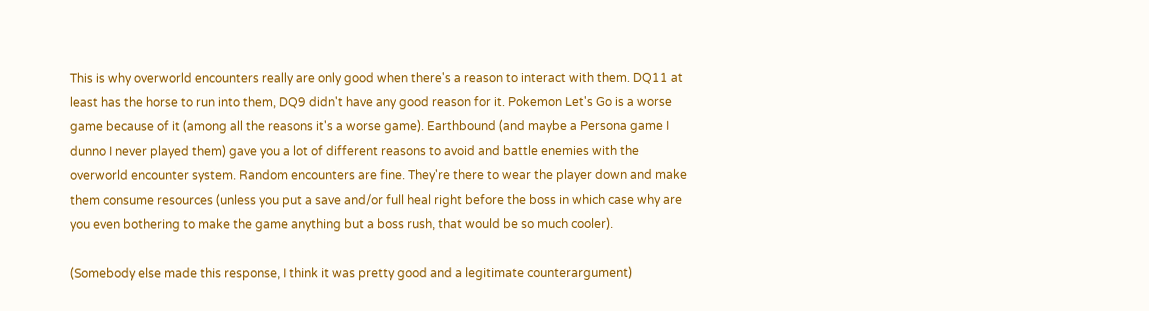This is why overworld encounters really are only good when there's a reason to interact with them. DQ11 at least has the horse to run into them, DQ9 didn't have any good reason for it. Pokemon Let's Go is a worse game because of it (among all the reasons it's a worse game). Earthbound (and maybe a Persona game I dunno I never played them) gave you a lot of different reasons to avoid and battle enemies with the overworld encounter system. Random encounters are fine. They're there to wear the player down and make them consume resources (unless you put a save and/or full heal right before the boss in which case why are you even bothering to make the game anything but a boss rush, that would be so much cooler).

(Somebody else made this response, I think it was pretty good and a legitimate counterargument)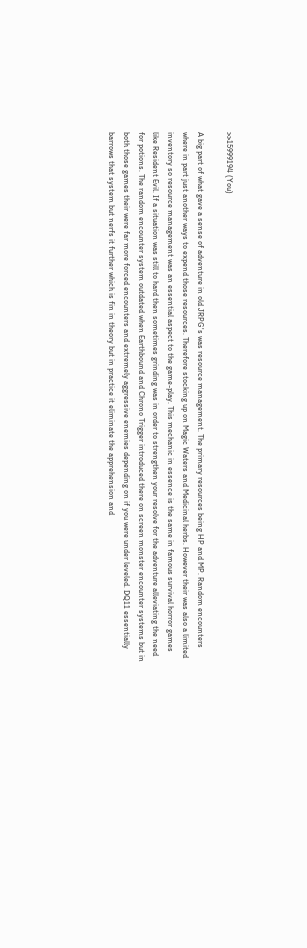>>15999194 (You)

A big part of what gave a sense of adventure in old JRPG's was resource management. The primary resources being HP and MP. Random encounters where in part just another ways to expend those resources. Therefore stocking up on Magic Waters and Medicinal herbs. However their was also a limited inventory so resource management was an essential aspect to the game-play. This mechanic in essence is the same in famous survival horror games like Resident Evil. If a situation was still to hard then sometimes grinding was in order to strengthen your resolve for the adventure alleviating the need for potions. The random encounter system outdated when Earthbound and Chrono Trigger introduced there on screen monster encounter systems but in both those games their were far more forced encounters and extremely aggressive enemies depending on if you were under leveled. DQ11 essentially barrows that system but nerfs it further which is fin in theory but in practice it eliminate the apprehension and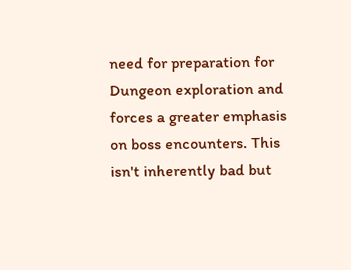need for preparation for Dungeon exploration and forces a greater emphasis on boss encounters. This isn't inherently bad but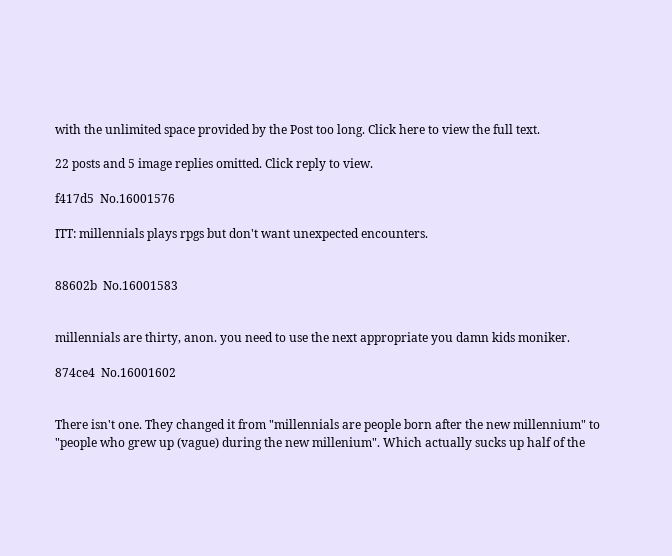with the unlimited space provided by the Post too long. Click here to view the full text.

22 posts and 5 image replies omitted. Click reply to view.

f417d5  No.16001576

ITT: millennials plays rpgs but don't want unexpected encounters.


88602b  No.16001583


millennials are thirty, anon. you need to use the next appropriate you damn kids moniker.

874ce4  No.16001602


There isn't one. They changed it from "millennials are people born after the new millennium" to "people who grew up (vague) during the new millenium". Which actually sucks up half of the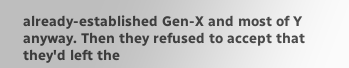already-established Gen-X and most of Y anyway. Then they refused to accept that they'd left the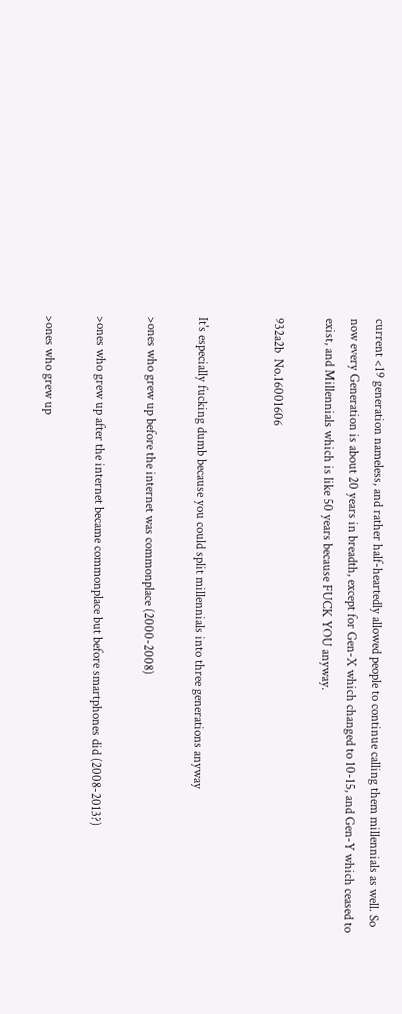current <19 generation nameless, and rather half-heartedly allowed people to continue calling them millennials as well. So now every Generation is about 20 years in breadth, except for Gen-X which changed to 10-15, and Gen-Y which ceased to exist, and Millennials which is like 50 years because FUCK YOU anyway.

932a2b  No.16001606


It's especially fucking dumb because you could split millennials into three generations anyway

>ones who grew up before the internet was commonplace (2000-2008)

>ones who grew up after the internet became commonplace but before smartphones did (2008-2013?)

>ones who grew up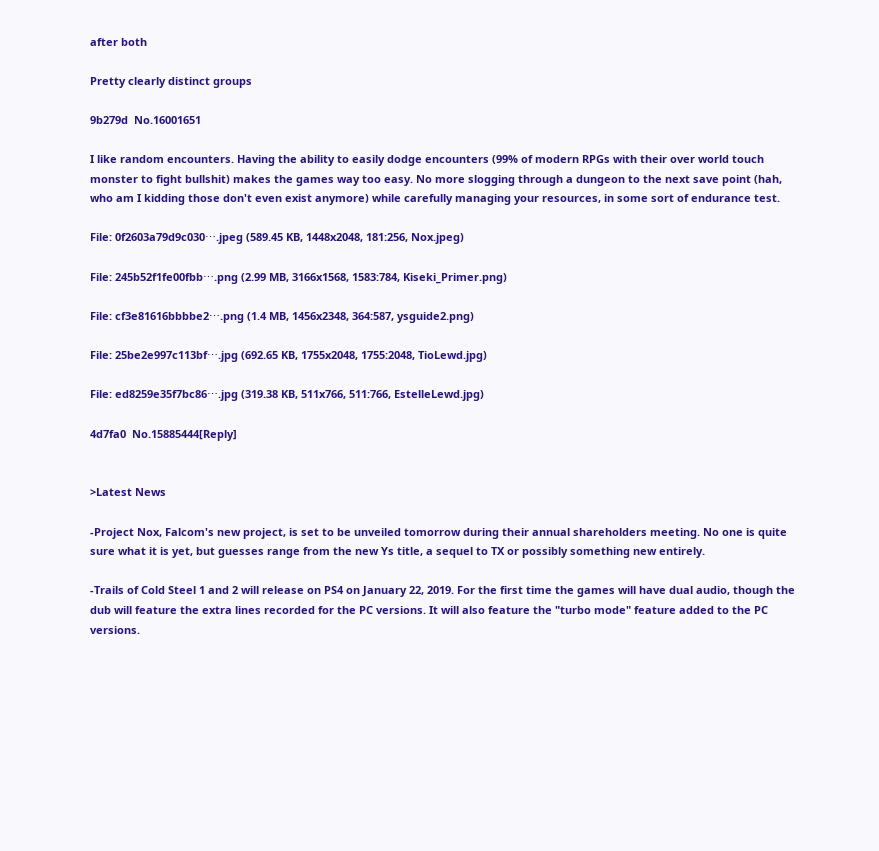after both

Pretty clearly distinct groups

9b279d  No.16001651

I like random encounters. Having the ability to easily dodge encounters (99% of modern RPGs with their over world touch monster to fight bullshit) makes the games way too easy. No more slogging through a dungeon to the next save point (hah, who am I kidding those don't even exist anymore) while carefully managing your resources, in some sort of endurance test.

File: 0f2603a79d9c030⋯.jpeg (589.45 KB, 1448x2048, 181:256, Nox.jpeg)

File: 245b52f1fe00fbb⋯.png (2.99 MB, 3166x1568, 1583:784, Kiseki_Primer.png)

File: cf3e81616bbbbe2⋯.png (1.4 MB, 1456x2348, 364:587, ysguide2.png)

File: 25be2e997c113bf⋯.jpg (692.65 KB, 1755x2048, 1755:2048, TioLewd.jpg)

File: ed8259e35f7bc86⋯.jpg (319.38 KB, 511x766, 511:766, EstelleLewd.jpg)

4d7fa0  No.15885444[Reply]


>Latest News

-Project Nox, Falcom's new project, is set to be unveiled tomorrow during their annual shareholders meeting. No one is quite sure what it is yet, but guesses range from the new Ys title, a sequel to TX or possibly something new entirely.

-Trails of Cold Steel 1 and 2 will release on PS4 on January 22, 2019. For the first time the games will have dual audio, though the dub will feature the extra lines recorded for the PC versions. It will also feature the "turbo mode" feature added to the PC versions.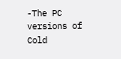-The PC versions of Cold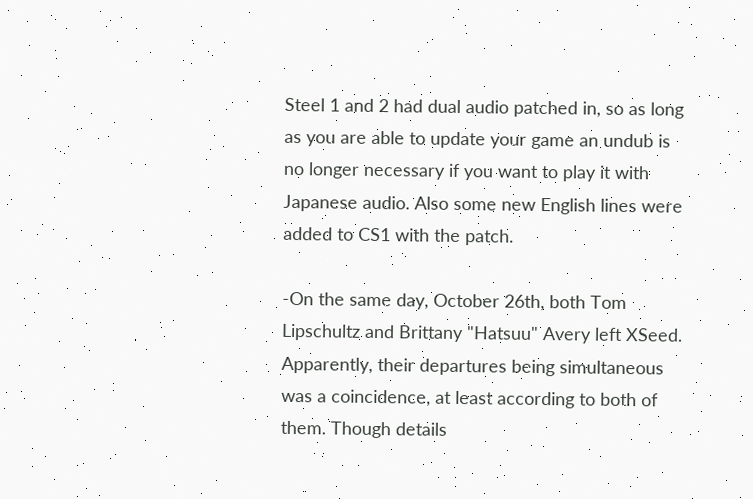Steel 1 and 2 had dual audio patched in, so as long as you are able to update your game an undub is no longer necessary if you want to play it with Japanese audio. Also some new English lines were added to CS1 with the patch.

-On the same day, October 26th, both Tom Lipschultz and Brittany "Hatsuu" Avery left XSeed. Apparently, their departures being simultaneous was a coincidence, at least according to both of them. Though details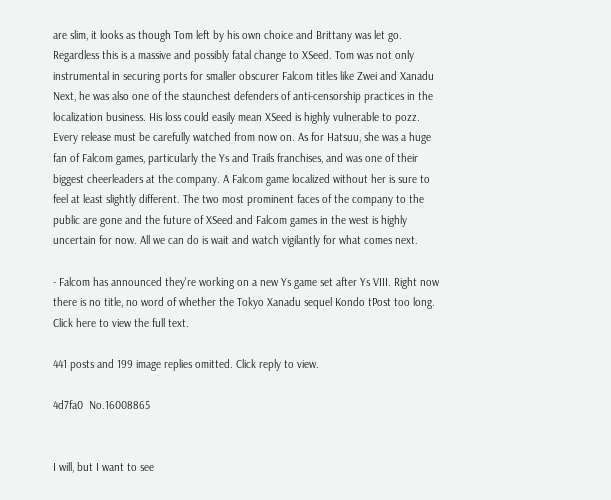are slim, it looks as though Tom left by his own choice and Brittany was let go. Regardless this is a massive and possibly fatal change to XSeed. Tom was not only instrumental in securing ports for smaller obscurer Falcom titles like Zwei and Xanadu Next, he was also one of the staunchest defenders of anti-censorship practices in the localization business. His loss could easily mean XSeed is highly vulnerable to pozz. Every release must be carefully watched from now on. As for Hatsuu, she was a huge fan of Falcom games, particularly the Ys and Trails franchises, and was one of their biggest cheerleaders at the company. A Falcom game localized without her is sure to feel at least slightly different. The two most prominent faces of the company to the public are gone and the future of XSeed and Falcom games in the west is highly uncertain for now. All we can do is wait and watch vigilantly for what comes next.

- Falcom has announced they're working on a new Ys game set after Ys VIII. Right now there is no title, no word of whether the Tokyo Xanadu sequel Kondo tPost too long. Click here to view the full text.

441 posts and 199 image replies omitted. Click reply to view.

4d7fa0  No.16008865


I will, but I want to see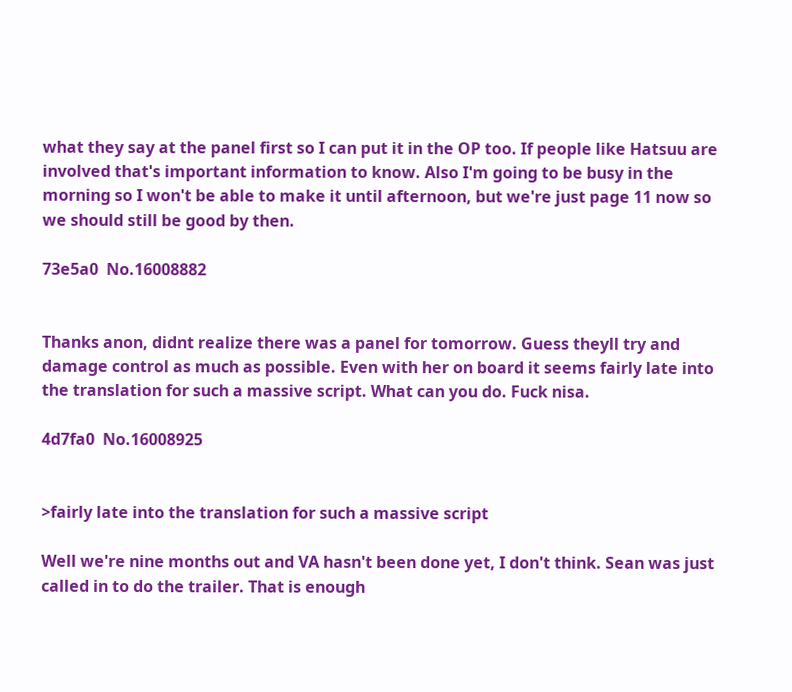what they say at the panel first so I can put it in the OP too. If people like Hatsuu are involved that's important information to know. Also I'm going to be busy in the morning so I won't be able to make it until afternoon, but we're just page 11 now so we should still be good by then.

73e5a0  No.16008882


Thanks anon, didnt realize there was a panel for tomorrow. Guess theyll try and damage control as much as possible. Even with her on board it seems fairly late into the translation for such a massive script. What can you do. Fuck nisa.

4d7fa0  No.16008925


>fairly late into the translation for such a massive script

Well we're nine months out and VA hasn't been done yet, I don't think. Sean was just called in to do the trailer. That is enough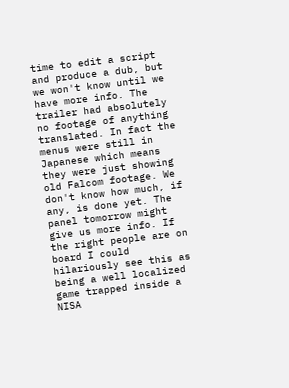time to edit a script and produce a dub, but we won't know until we have more info. The trailer had absolutely no footage of anything translated. In fact the menus were still in Japanese which means they were just showing old Falcom footage. We don't know how much, if any, is done yet. The panel tomorrow might give us more info. If the right people are on board I could hilariously see this as being a well localized game trapped inside a NISA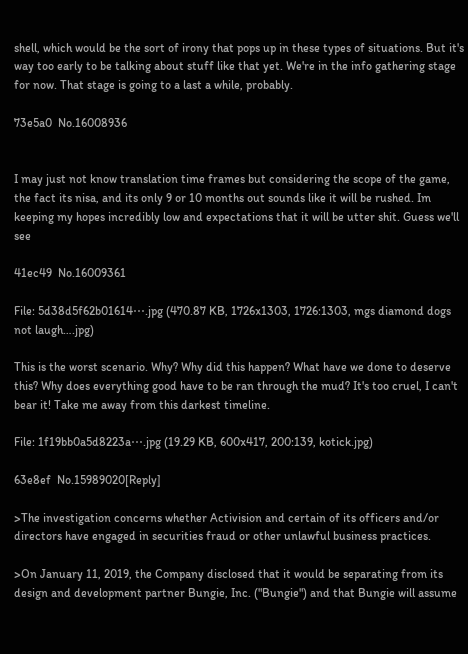shell, which would be the sort of irony that pops up in these types of situations. But it's way too early to be talking about stuff like that yet. We're in the info gathering stage for now. That stage is going to a last a while, probably.

73e5a0  No.16008936


I may just not know translation time frames but considering the scope of the game, the fact its nisa, and its only 9 or 10 months out sounds like it will be rushed. Im keeping my hopes incredibly low and expectations that it will be utter shit. Guess we'll see

41ec49  No.16009361

File: 5d38d5f62b01614⋯.jpg (470.87 KB, 1726x1303, 1726:1303, mgs diamond dogs not laugh….jpg)

This is the worst scenario. Why? Why did this happen? What have we done to deserve this? Why does everything good have to be ran through the mud? It's too cruel, I can't bear it! Take me away from this darkest timeline.

File: 1f19bb0a5d8223a⋯.jpg (19.29 KB, 600x417, 200:139, kotick.jpg)

63e8ef  No.15989020[Reply]

>The investigation concerns whether Activision and certain of its officers and/or directors have engaged in securities fraud or other unlawful business practices.

>On January 11, 2019, the Company disclosed that it would be separating from its design and development partner Bungie, Inc. ("Bungie") and that Bungie will assume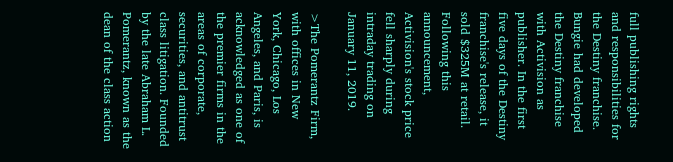full publishing rights and responsibilities for the Destiny franchise. Bungie had developed the Destiny franchise with Activision as publisher. In the first five days of the Destiny franchise's release, it sold $325M at retail. Following this announcement, Activision's stock price fell sharply during intraday trading on January 11, 2019.

>The Pomerantz Firm, with offices in New York, Chicago, Los Angeles, and Paris, is acknowledged as one of the premier firms in the areas of corporate, securities, and antitrust class litigation. Founded by the late Abraham L. Pomerantz, known as the dean of the class action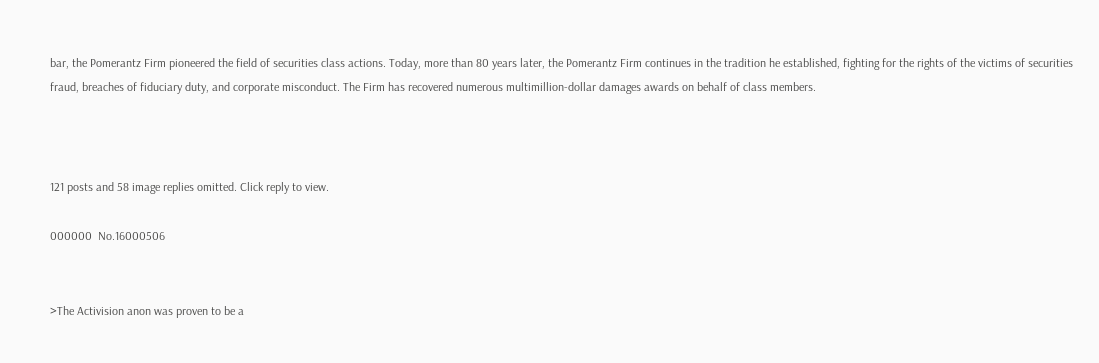bar, the Pomerantz Firm pioneered the field of securities class actions. Today, more than 80 years later, the Pomerantz Firm continues in the tradition he established, fighting for the rights of the victims of securities fraud, breaches of fiduciary duty, and corporate misconduct. The Firm has recovered numerous multimillion-dollar damages awards on behalf of class members.



121 posts and 58 image replies omitted. Click reply to view.

000000  No.16000506


>The Activision anon was proven to be a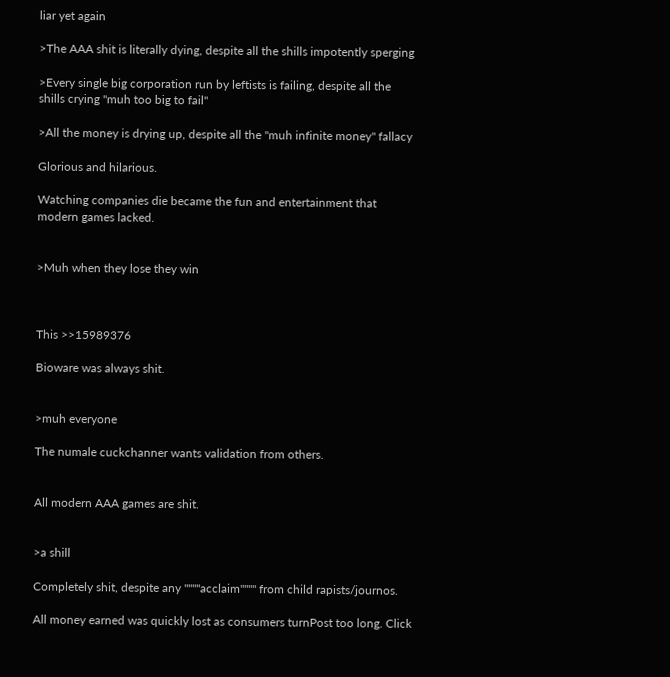liar yet again

>The AAA shit is literally dying, despite all the shills impotently sperging

>Every single big corporation run by leftists is failing, despite all the shills crying "muh too big to fail"

>All the money is drying up, despite all the "muh infinite money" fallacy

Glorious and hilarious.

Watching companies die became the fun and entertainment that modern games lacked.


>Muh when they lose they win



This >>15989376

Bioware was always shit.


>muh everyone

The numale cuckchanner wants validation from others.


All modern AAA games are shit.


>a shill

Completely shit, despite any """"acclaim"""" from child rapists/journos.

All money earned was quickly lost as consumers turnPost too long. Click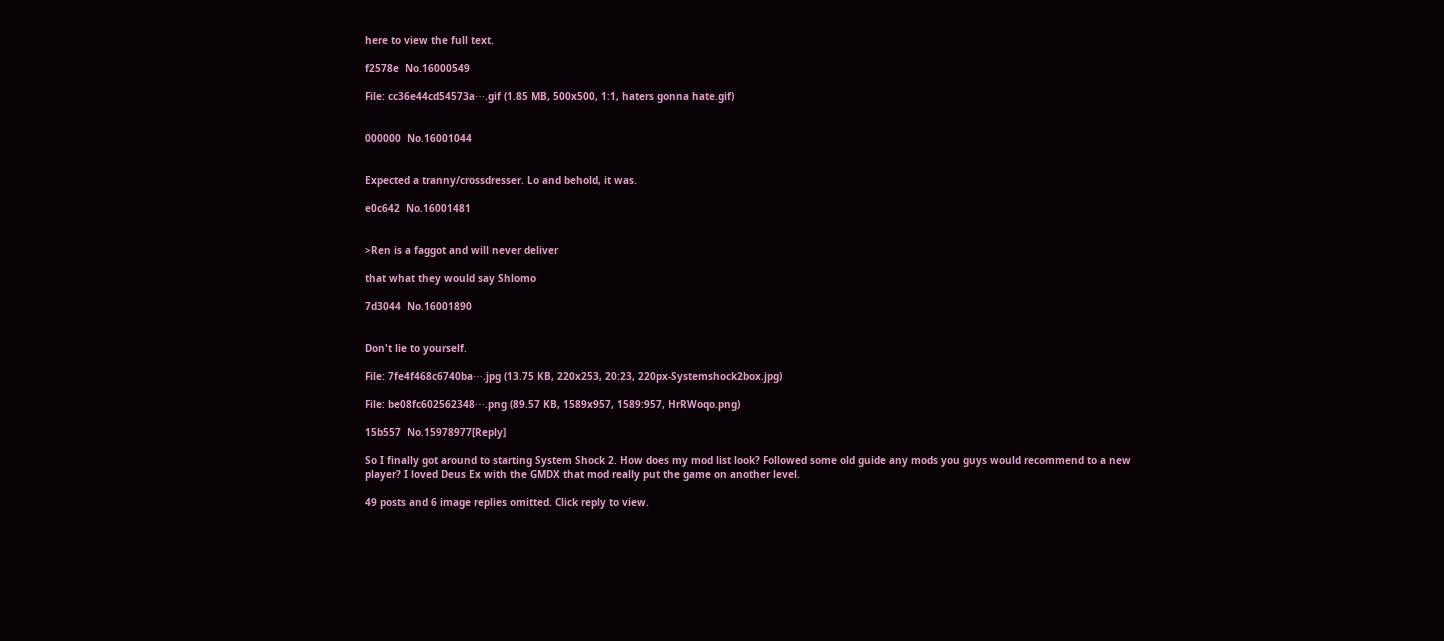here to view the full text.

f2578e  No.16000549

File: cc36e44cd54573a⋯.gif (1.85 MB, 500x500, 1:1, haters gonna hate.gif)


000000  No.16001044


Expected a tranny/crossdresser. Lo and behold, it was.

e0c642  No.16001481


>Ren is a faggot and will never deliver

that what they would say Shlomo

7d3044  No.16001890


Don't lie to yourself.

File: 7fe4f468c6740ba⋯.jpg (13.75 KB, 220x253, 20:23, 220px-Systemshock2box.jpg)

File: be08fc602562348⋯.png (89.57 KB, 1589x957, 1589:957, HrRWoqo.png)

15b557  No.15978977[Reply]

So I finally got around to starting System Shock 2. How does my mod list look? Followed some old guide any mods you guys would recommend to a new player? I loved Deus Ex with the GMDX that mod really put the game on another level.

49 posts and 6 image replies omitted. Click reply to view.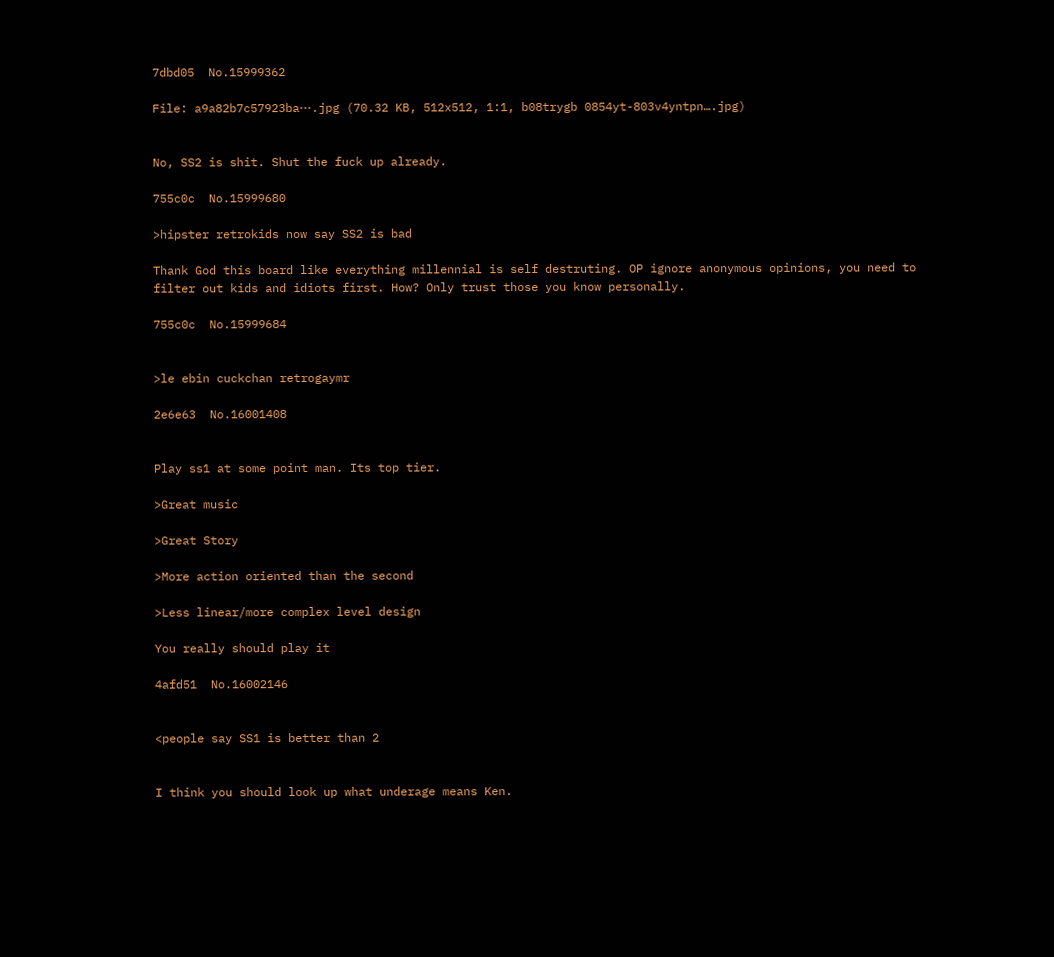7dbd05  No.15999362

File: a9a82b7c57923ba⋯.jpg (70.32 KB, 512x512, 1:1, b08trygb 0854yt-803v4yntpn….jpg)


No, SS2 is shit. Shut the fuck up already.

755c0c  No.15999680

>hipster retrokids now say SS2 is bad

Thank God this board like everything millennial is self destruting. OP ignore anonymous opinions, you need to filter out kids and idiots first. How? Only trust those you know personally.

755c0c  No.15999684


>le ebin cuckchan retrogaymr

2e6e63  No.16001408


Play ss1 at some point man. Its top tier.

>Great music

>Great Story

>More action oriented than the second

>Less linear/more complex level design

You really should play it

4afd51  No.16002146


<people say SS1 is better than 2


I think you should look up what underage means Ken.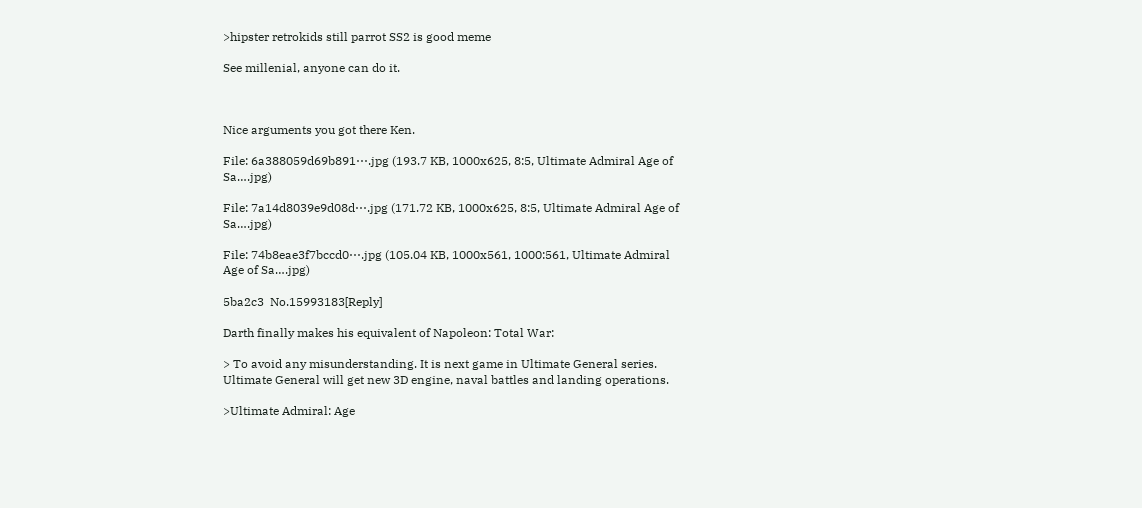>hipster retrokids still parrot SS2 is good meme

See millenial, anyone can do it.



Nice arguments you got there Ken.

File: 6a388059d69b891⋯.jpg (193.7 KB, 1000x625, 8:5, Ultimate Admiral Age of Sa….jpg)

File: 7a14d8039e9d08d⋯.jpg (171.72 KB, 1000x625, 8:5, Ultimate Admiral Age of Sa….jpg)

File: 74b8eae3f7bccd0⋯.jpg (105.04 KB, 1000x561, 1000:561, Ultimate Admiral Age of Sa….jpg)

5ba2c3  No.15993183[Reply]

Darth finally makes his equivalent of Napoleon: Total War:

> To avoid any misunderstanding. It is next game in Ultimate General series. Ultimate General will get new 3D engine, naval battles and landing operations.

>Ultimate Admiral: Age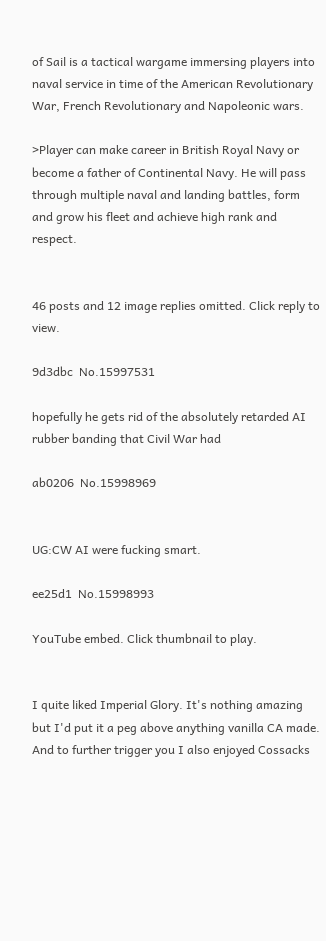of Sail is a tactical wargame immersing players into naval service in time of the American Revolutionary War, French Revolutionary and Napoleonic wars.

>Player can make career in British Royal Navy or become a father of Continental Navy. He will pass through multiple naval and landing battles, form and grow his fleet and achieve high rank and respect.


46 posts and 12 image replies omitted. Click reply to view.

9d3dbc  No.15997531

hopefully he gets rid of the absolutely retarded AI rubber banding that Civil War had

ab0206  No.15998969


UG:CW AI were fucking smart.

ee25d1  No.15998993

YouTube embed. Click thumbnail to play.


I quite liked Imperial Glory. It's nothing amazing but I'd put it a peg above anything vanilla CA made. And to further trigger you I also enjoyed Cossacks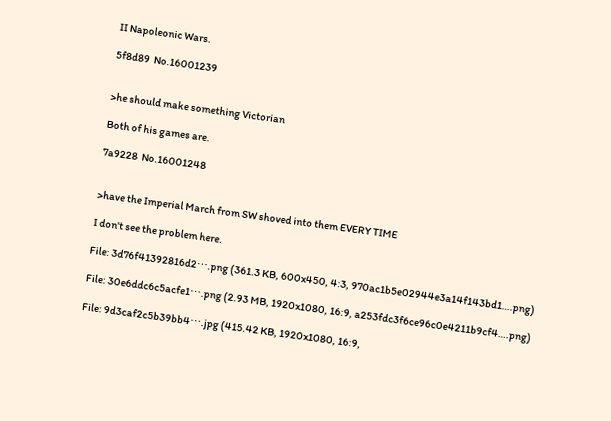II Napoleonic Wars.

5f8d89  No.16001239


>he should make something Victorian

Both of his games are.

7a9228  No.16001248


>have the Imperial March from SW shoved into them EVERY TIME

I don't see the problem here.

File: 3d76f41392816d2⋯.png (361.3 KB, 600x450, 4:3, 970ac1b5e02944e3a14f143bd1….png)

File: 30e6ddc6c5acfe1⋯.png (2.93 MB, 1920x1080, 16:9, a253fdc3f6ce96c0e4211b9cf4….png)

File: 9d3caf2c5b39bb4⋯.jpg (415.42 KB, 1920x1080, 16:9,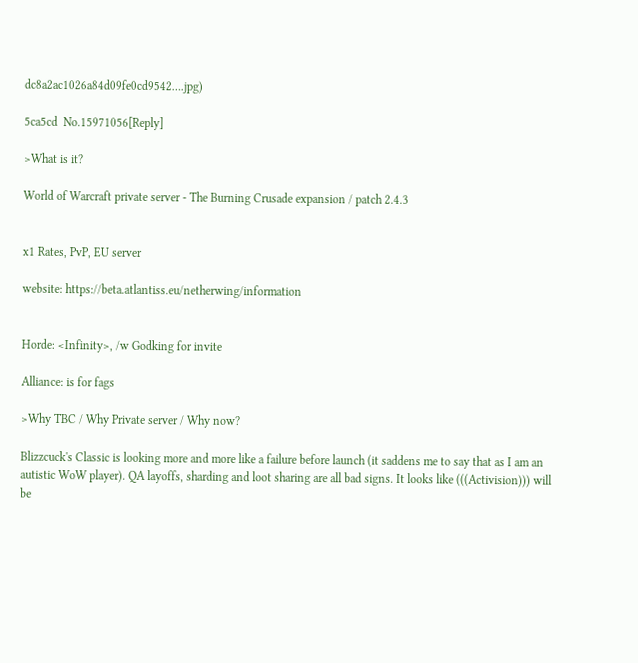dc8a2ac1026a84d09fe0cd9542….jpg)

5ca5cd  No.15971056[Reply]

>What is it?

World of Warcraft private server - The Burning Crusade expansion / patch 2.4.3


x1 Rates, PvP, EU server

website: https://beta.atlantiss.eu/netherwing/information


Horde: <Infinity>, /w Godking for invite

Alliance: is for fags

>Why TBC / Why Private server / Why now?

Blizzcuck's Classic is looking more and more like a failure before launch (it saddens me to say that as I am an autistic WoW player). QA layoffs, sharding and loot sharing are all bad signs. It looks like (((Activision))) will be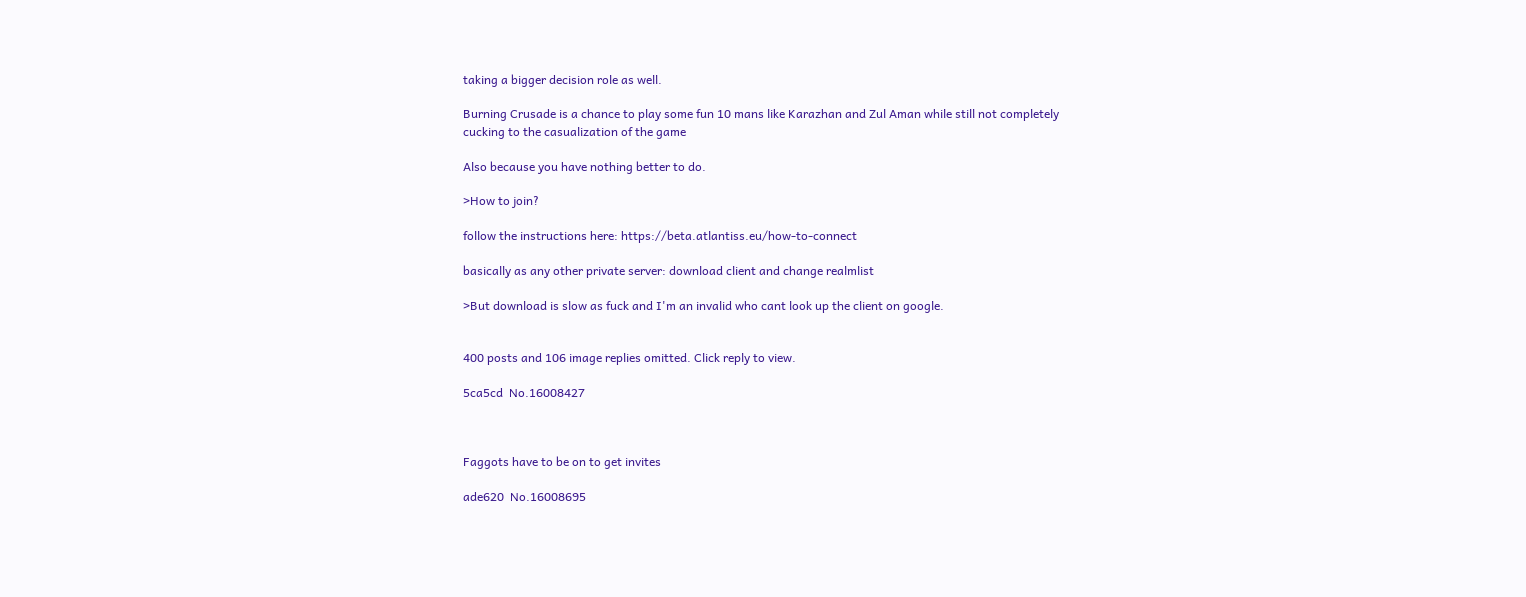taking a bigger decision role as well.

Burning Crusade is a chance to play some fun 10 mans like Karazhan and Zul Aman while still not completely cucking to the casualization of the game

Also because you have nothing better to do.

>How to join?

follow the instructions here: https://beta.atlantiss.eu/how-to-connect

basically as any other private server: download client and change realmlist

>But download is slow as fuck and I'm an invalid who cant look up the client on google.


400 posts and 106 image replies omitted. Click reply to view.

5ca5cd  No.16008427



Faggots have to be on to get invites

ade620  No.16008695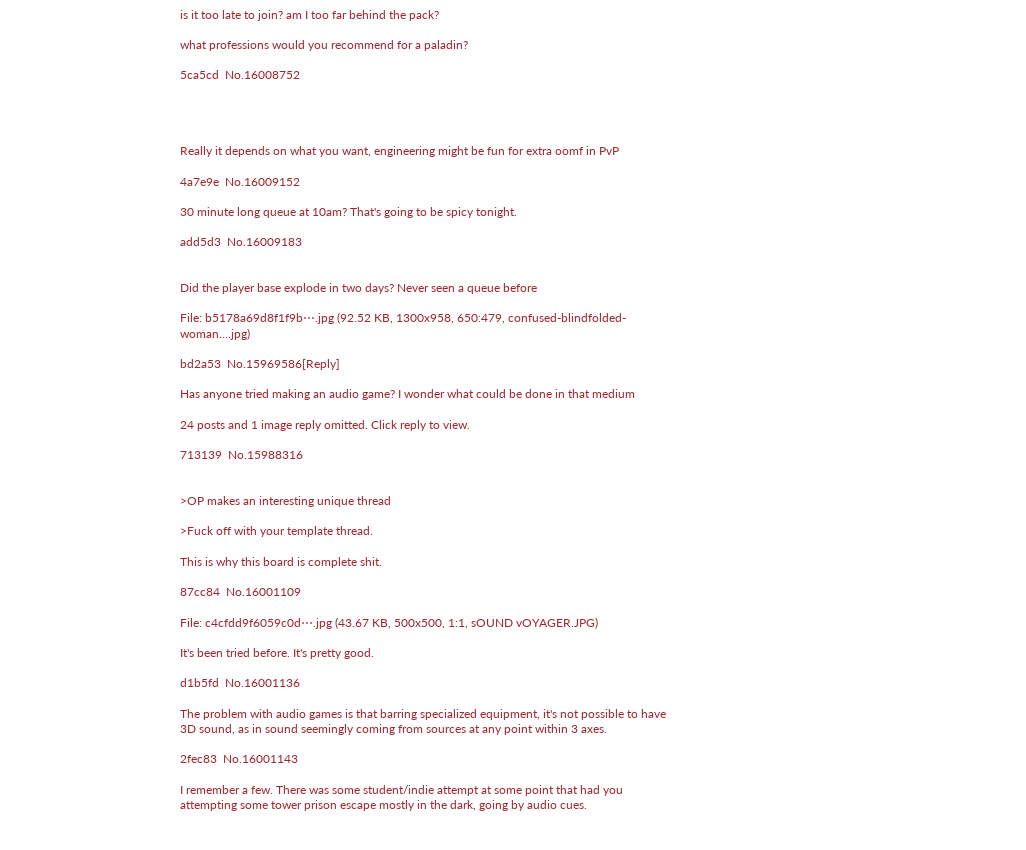is it too late to join? am I too far behind the pack?

what professions would you recommend for a paladin?

5ca5cd  No.16008752




Really it depends on what you want, engineering might be fun for extra oomf in PvP

4a7e9e  No.16009152

30 minute long queue at 10am? That's going to be spicy tonight.

add5d3  No.16009183


Did the player base explode in two days? Never seen a queue before

File: b5178a69d8f1f9b⋯.jpg (92.52 KB, 1300x958, 650:479, confused-blindfolded-woman….jpg)

bd2a53  No.15969586[Reply]

Has anyone tried making an audio game? I wonder what could be done in that medium

24 posts and 1 image reply omitted. Click reply to view.

713139  No.15988316


>OP makes an interesting unique thread

>Fuck off with your template thread.

This is why this board is complete shit.

87cc84  No.16001109

File: c4cfdd9f6059c0d⋯.jpg (43.67 KB, 500x500, 1:1, sOUND vOYAGER.JPG)

It's been tried before. It's pretty good.

d1b5fd  No.16001136

The problem with audio games is that barring specialized equipment, it's not possible to have 3D sound, as in sound seemingly coming from sources at any point within 3 axes.

2fec83  No.16001143

I remember a few. There was some student/indie attempt at some point that had you attempting some tower prison escape mostly in the dark, going by audio cues.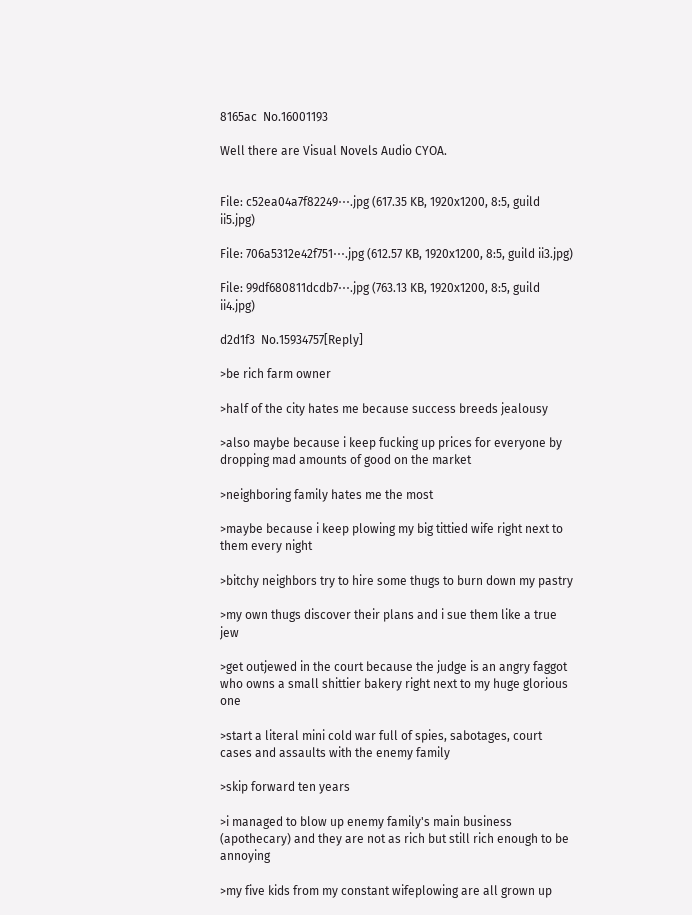8165ac  No.16001193

Well there are Visual Novels Audio CYOA.


File: c52ea04a7f82249⋯.jpg (617.35 KB, 1920x1200, 8:5, guild ii5.jpg)

File: 706a5312e42f751⋯.jpg (612.57 KB, 1920x1200, 8:5, guild ii3.jpg)

File: 99df680811dcdb7⋯.jpg (763.13 KB, 1920x1200, 8:5, guild ii4.jpg)

d2d1f3  No.15934757[Reply]

>be rich farm owner

>half of the city hates me because success breeds jealousy

>also maybe because i keep fucking up prices for everyone by dropping mad amounts of good on the market

>neighboring family hates me the most

>maybe because i keep plowing my big tittied wife right next to them every night

>bitchy neighbors try to hire some thugs to burn down my pastry

>my own thugs discover their plans and i sue them like a true jew

>get outjewed in the court because the judge is an angry faggot who owns a small shittier bakery right next to my huge glorious one

>start a literal mini cold war full of spies, sabotages, court cases and assaults with the enemy family

>skip forward ten years

>i managed to blow up enemy family's main business (apothecary) and they are not as rich but still rich enough to be annoying

>my five kids from my constant wifeplowing are all grown up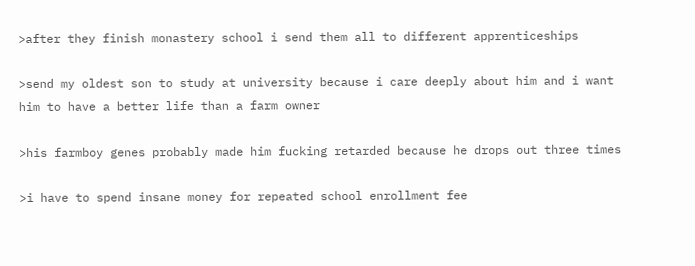>after they finish monastery school i send them all to different apprenticeships

>send my oldest son to study at university because i care deeply about him and i want him to have a better life than a farm owner

>his farmboy genes probably made him fucking retarded because he drops out three times

>i have to spend insane money for repeated school enrollment fee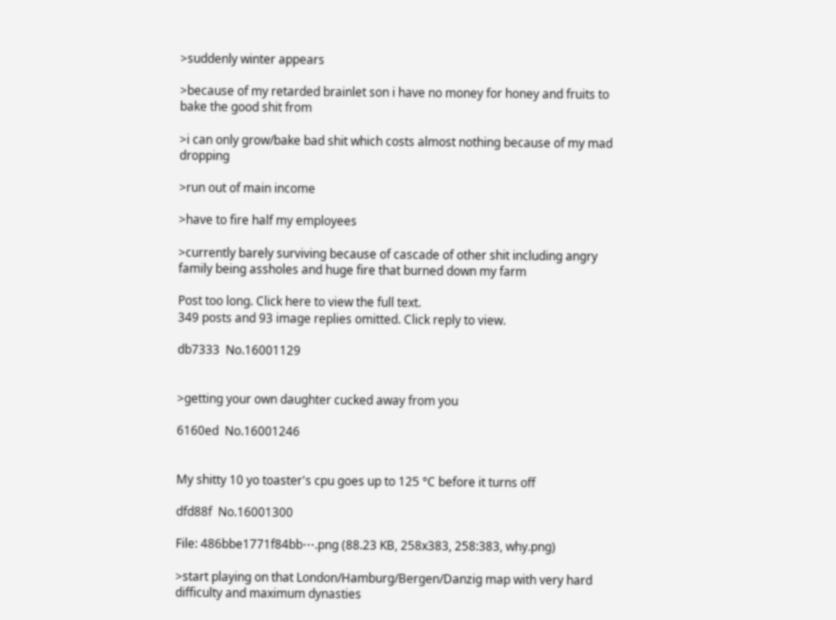>suddenly winter appears

>because of my retarded brainlet son i have no money for honey and fruits to bake the good shit from

>i can only grow/bake bad shit which costs almost nothing because of my mad dropping

>run out of main income

>have to fire half my employees

>currently barely surviving because of cascade of other shit including angry family being assholes and huge fire that burned down my farm

Post too long. Click here to view the full text.
349 posts and 93 image replies omitted. Click reply to view.

db7333  No.16001129


>getting your own daughter cucked away from you

6160ed  No.16001246


My shitty 10 yo toaster's cpu goes up to 125 °C before it turns off

dfd88f  No.16001300

File: 486bbe1771f84bb⋯.png (88.23 KB, 258x383, 258:383, why.png)

>start playing on that London/Hamburg/Bergen/Danzig map with very hard difficulty and maximum dynasties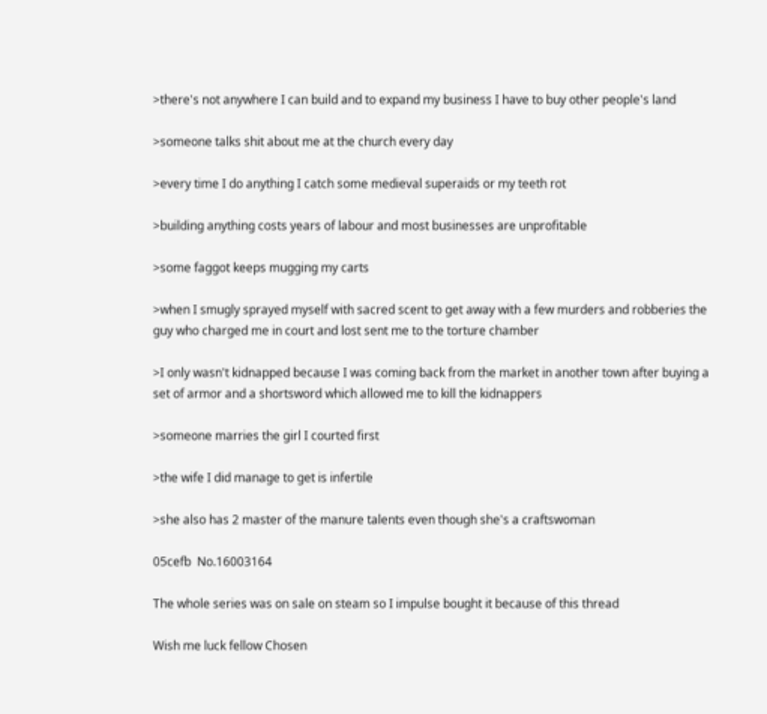>there's not anywhere I can build and to expand my business I have to buy other people's land

>someone talks shit about me at the church every day

>every time I do anything I catch some medieval superaids or my teeth rot

>building anything costs years of labour and most businesses are unprofitable

>some faggot keeps mugging my carts

>when I smugly sprayed myself with sacred scent to get away with a few murders and robberies the guy who charged me in court and lost sent me to the torture chamber

>I only wasn't kidnapped because I was coming back from the market in another town after buying a set of armor and a shortsword which allowed me to kill the kidnappers

>someone marries the girl I courted first

>the wife I did manage to get is infertile

>she also has 2 master of the manure talents even though she's a craftswoman

05cefb  No.16003164

The whole series was on sale on steam so I impulse bought it because of this thread

Wish me luck fellow Chosen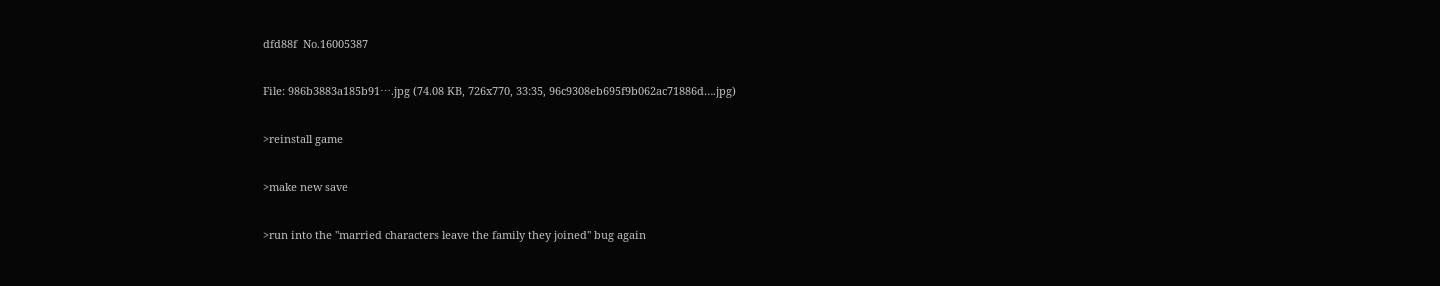dfd88f  No.16005387

File: 986b3883a185b91⋯.jpg (74.08 KB, 726x770, 33:35, 96c9308eb695f9b062ac71886d….jpg)

>reinstall game

>make new save

>run into the "married characters leave the family they joined" bug again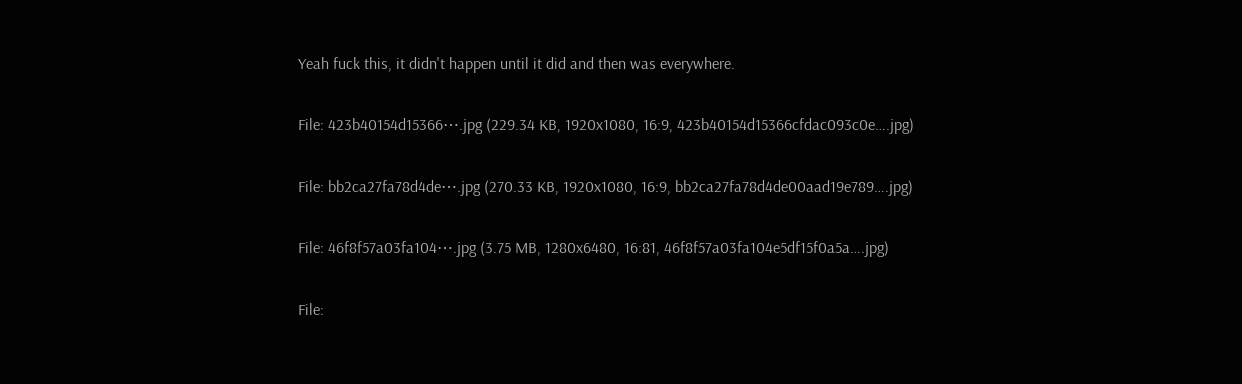Yeah fuck this, it didn't happen until it did and then was everywhere.

File: 423b40154d15366⋯.jpg (229.34 KB, 1920x1080, 16:9, 423b40154d15366cfdac093c0e….jpg)

File: bb2ca27fa78d4de⋯.jpg (270.33 KB, 1920x1080, 16:9, bb2ca27fa78d4de00aad19e789….jpg)

File: 46f8f57a03fa104⋯.jpg (3.75 MB, 1280x6480, 16:81, 46f8f57a03fa104e5df15f0a5a….jpg)

File: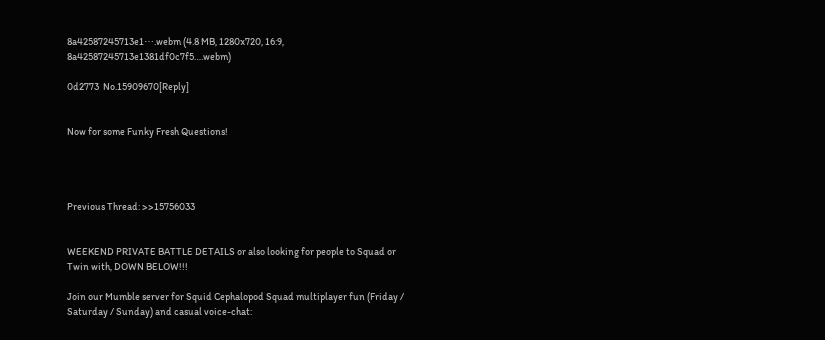8a42587245713e1⋯.webm (4.8 MB, 1280x720, 16:9, 8a42587245713e1381df0c7f5….webm)

0d2773  No.15909670[Reply]


Now for some Funky Fresh Questions!




Previous Thread: >>15756033


WEEKEND PRIVATE BATTLE DETAILS or also looking for people to Squad or Twin with, DOWN BELOW!!!

Join our Mumble server for Squid Cephalopod Squad multiplayer fun (Friday / Saturday / Sunday) and casual voice-chat: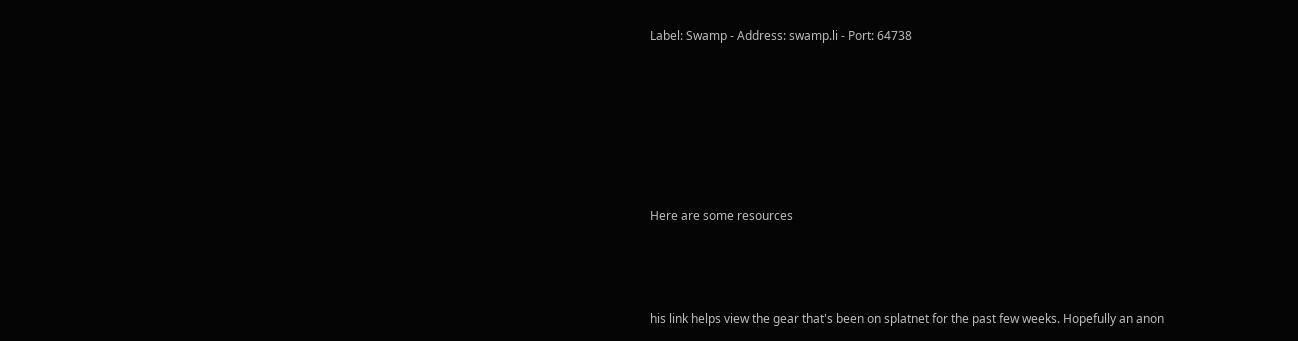Label: Swamp - Address: swamp.li - Port: 64738






Here are some resources



his link helps view the gear that's been on splatnet for the past few weeks. Hopefully an anon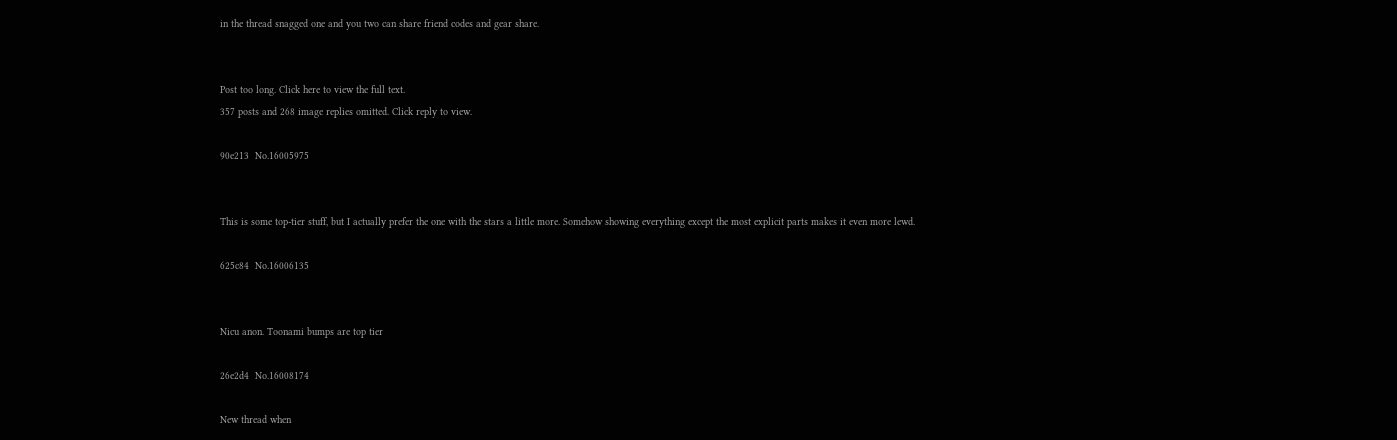in the thread snagged one and you two can share friend codes and gear share.


Post too long. Click here to view the full text.
357 posts and 268 image replies omitted. Click reply to view.

90e213  No.16005975


This is some top-tier stuff, but I actually prefer the one with the stars a little more. Somehow showing everything except the most explicit parts makes it even more lewd.

625c84  No.16006135


Nicu anon. Toonami bumps are top tier

26e2d4  No.16008174

New thread when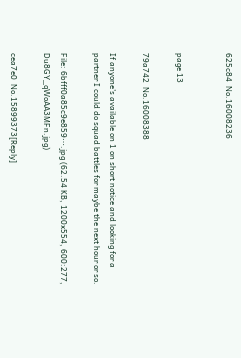625c84  No.16008236


page 13

79a742  No.16008388

If anyone's available on 1 on short notice and looking for a partner I could do squad battles for maybe the next hour or so.

File: 6bfff0a85c9e859⋯.jpg (62.54 KB, 1200x554, 600:277, Du8GY_qWoAA3MFn.jpg)

cea7e0  No.15899373[Reply]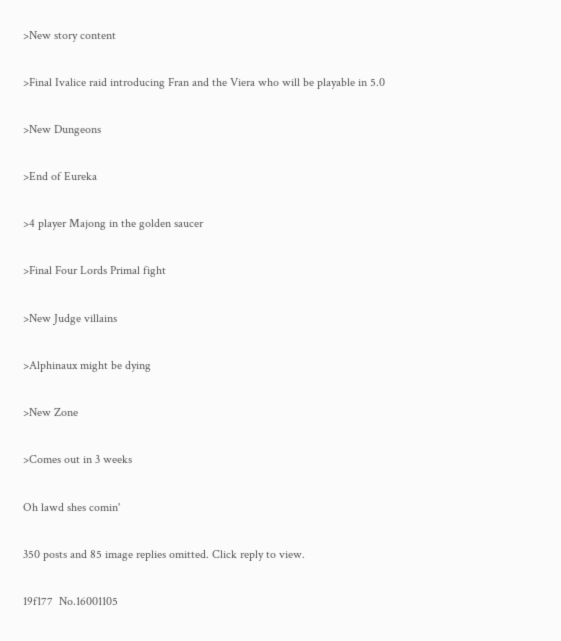>New story content

>Final Ivalice raid introducing Fran and the Viera who will be playable in 5.0

>New Dungeons

>End of Eureka

>4 player Majong in the golden saucer

>Final Four Lords Primal fight

>New Judge villains

>Alphinaux might be dying

>New Zone

>Comes out in 3 weeks

Oh lawd shes comin'

350 posts and 85 image replies omitted. Click reply to view.

19f177  No.16001105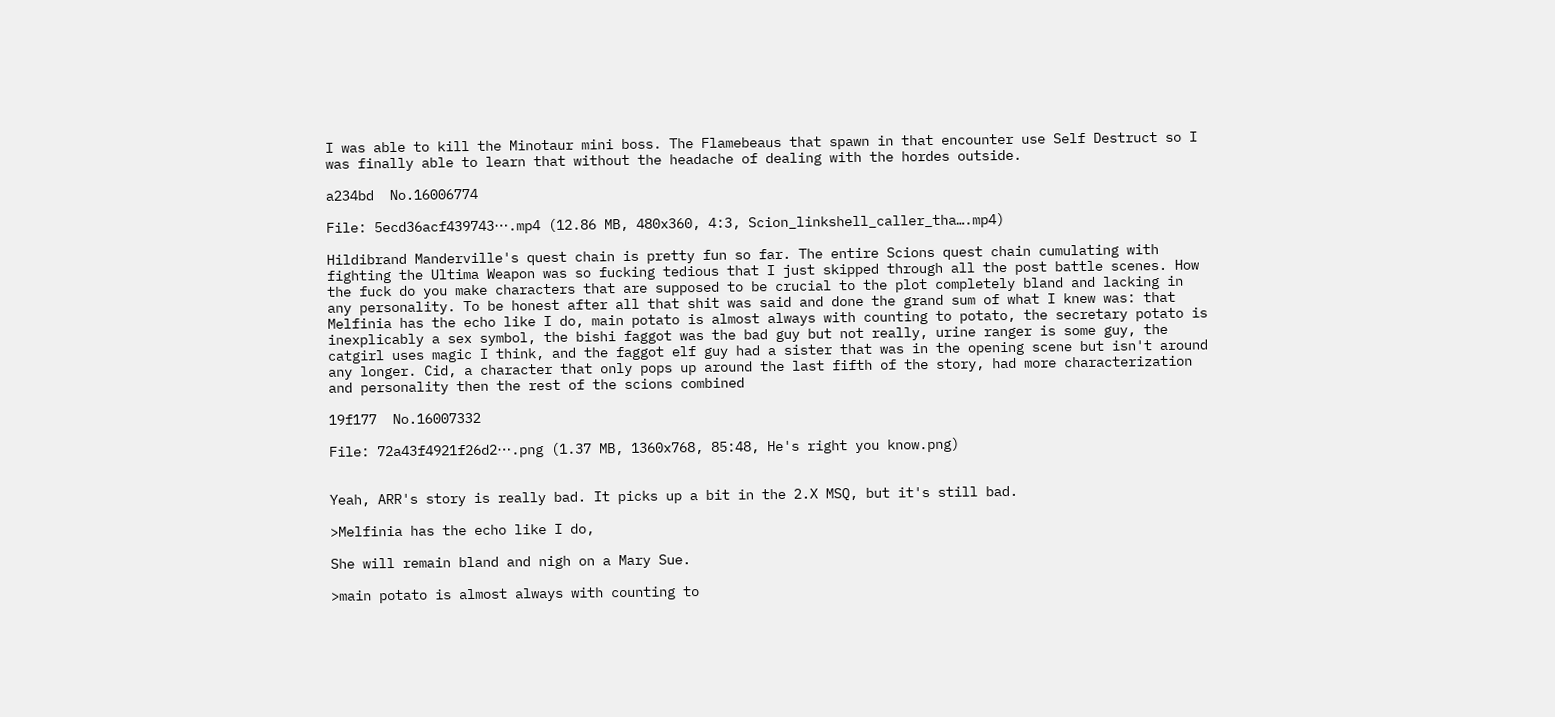I was able to kill the Minotaur mini boss. The Flamebeaus that spawn in that encounter use Self Destruct so I was finally able to learn that without the headache of dealing with the hordes outside.

a234bd  No.16006774

File: 5ecd36acf439743⋯.mp4 (12.86 MB, 480x360, 4:3, Scion_linkshell_caller_tha….mp4)

Hildibrand Manderville's quest chain is pretty fun so far. The entire Scions quest chain cumulating with fighting the Ultima Weapon was so fucking tedious that I just skipped through all the post battle scenes. How the fuck do you make characters that are supposed to be crucial to the plot completely bland and lacking in any personality. To be honest after all that shit was said and done the grand sum of what I knew was: that Melfinia has the echo like I do, main potato is almost always with counting to potato, the secretary potato is inexplicably a sex symbol, the bishi faggot was the bad guy but not really, urine ranger is some guy, the catgirl uses magic I think, and the faggot elf guy had a sister that was in the opening scene but isn't around any longer. Cid, a character that only pops up around the last fifth of the story, had more characterization and personality then the rest of the scions combined

19f177  No.16007332

File: 72a43f4921f26d2⋯.png (1.37 MB, 1360x768, 85:48, He's right you know.png)


Yeah, ARR's story is really bad. It picks up a bit in the 2.X MSQ, but it's still bad.

>Melfinia has the echo like I do,

She will remain bland and nigh on a Mary Sue.

>main potato is almost always with counting to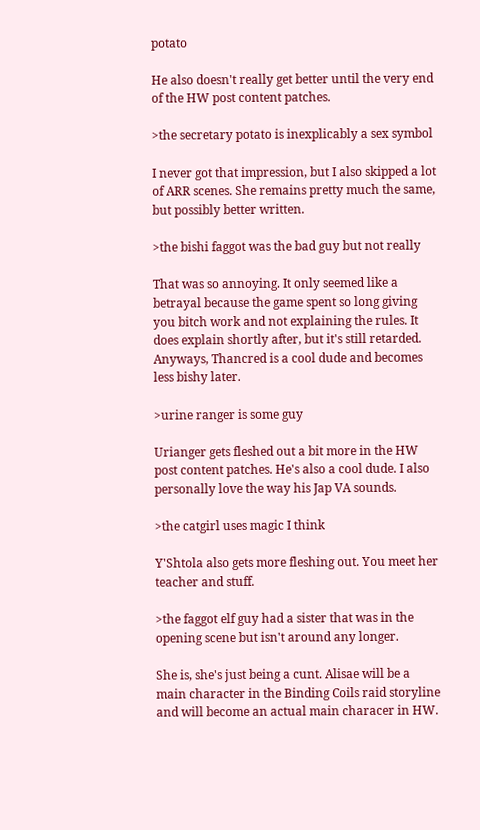potato

He also doesn't really get better until the very end of the HW post content patches.

>the secretary potato is inexplicably a sex symbol

I never got that impression, but I also skipped a lot of ARR scenes. She remains pretty much the same, but possibly better written.

>the bishi faggot was the bad guy but not really

That was so annoying. It only seemed like a betrayal because the game spent so long giving you bitch work and not explaining the rules. It does explain shortly after, but it's still retarded. Anyways, Thancred is a cool dude and becomes less bishy later.

>urine ranger is some guy

Urianger gets fleshed out a bit more in the HW post content patches. He's also a cool dude. I also personally love the way his Jap VA sounds.

>the catgirl uses magic I think

Y'Shtola also gets more fleshing out. You meet her teacher and stuff.

>the faggot elf guy had a sister that was in the opening scene but isn't around any longer.

She is, she's just being a cunt. Alisae will be a main character in the Binding Coils raid storyline and will become an actual main characer in HW.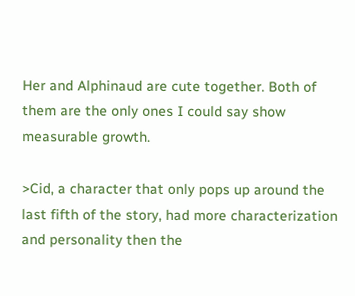Her and Alphinaud are cute together. Both of them are the only ones I could say show measurable growth.

>Cid, a character that only pops up around the last fifth of the story, had more characterization and personality then the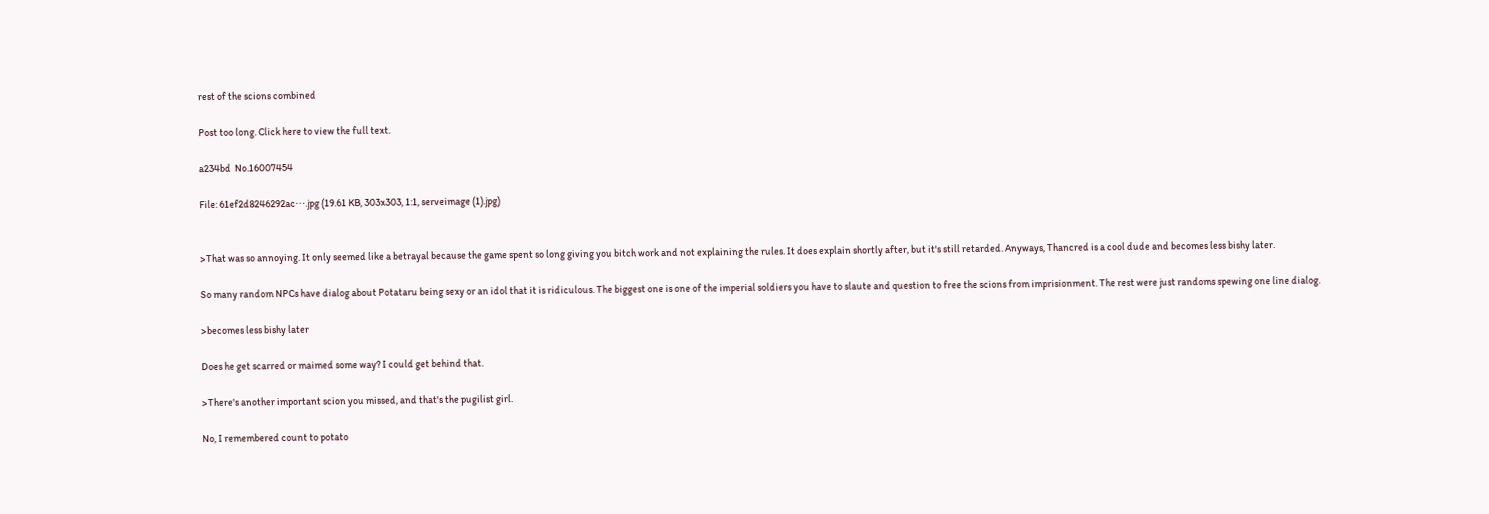rest of the scions combined

Post too long. Click here to view the full text.

a234bd  No.16007454

File: 61ef2d8246292ac⋯.jpg (19.61 KB, 303x303, 1:1, serveimage (1).jpg)


>That was so annoying. It only seemed like a betrayal because the game spent so long giving you bitch work and not explaining the rules. It does explain shortly after, but it's still retarded. Anyways, Thancred is a cool dude and becomes less bishy later.

So many random NPCs have dialog about Potataru being sexy or an idol that it is ridiculous. The biggest one is one of the imperial soldiers you have to slaute and question to free the scions from imprisionment. The rest were just randoms spewing one line dialog.

>becomes less bishy later

Does he get scarred or maimed some way? I could get behind that.

>There's another important scion you missed, and that's the pugilist girl.

No, I remembered count to potato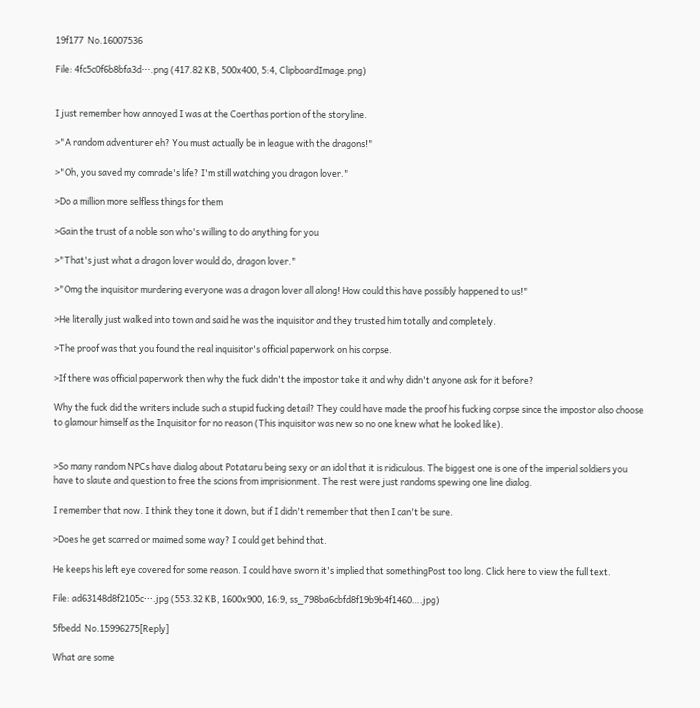19f177  No.16007536

File: 4fc5c0f6b8bfa3d⋯.png (417.82 KB, 500x400, 5:4, ClipboardImage.png)


I just remember how annoyed I was at the Coerthas portion of the storyline.

>"A random adventurer eh? You must actually be in league with the dragons!"

>"Oh, you saved my comrade's life? I'm still watching you dragon lover."

>Do a million more selfless things for them

>Gain the trust of a noble son who's willing to do anything for you

>"That's just what a dragon lover would do, dragon lover."

>"Omg the inquisitor murdering everyone was a dragon lover all along! How could this have possibly happened to us!"

>He literally just walked into town and said he was the inquisitor and they trusted him totally and completely.

>The proof was that you found the real inquisitor's official paperwork on his corpse.

>If there was official paperwork then why the fuck didn't the impostor take it and why didn't anyone ask for it before?

Why the fuck did the writers include such a stupid fucking detail? They could have made the proof his fucking corpse since the impostor also choose to glamour himself as the Inquisitor for no reason (This inquisitor was new so no one knew what he looked like).


>So many random NPCs have dialog about Potataru being sexy or an idol that it is ridiculous. The biggest one is one of the imperial soldiers you have to slaute and question to free the scions from imprisionment. The rest were just randoms spewing one line dialog.

I remember that now. I think they tone it down, but if I didn't remember that then I can't be sure.

>Does he get scarred or maimed some way? I could get behind that.

He keeps his left eye covered for some reason. I could have sworn it's implied that somethingPost too long. Click here to view the full text.

File: ad63148d8f2105c⋯.jpg (553.32 KB, 1600x900, 16:9, ss_798ba6cbfd8f19b9b4f1460….jpg)

5fbedd  No.15996275[Reply]

What are some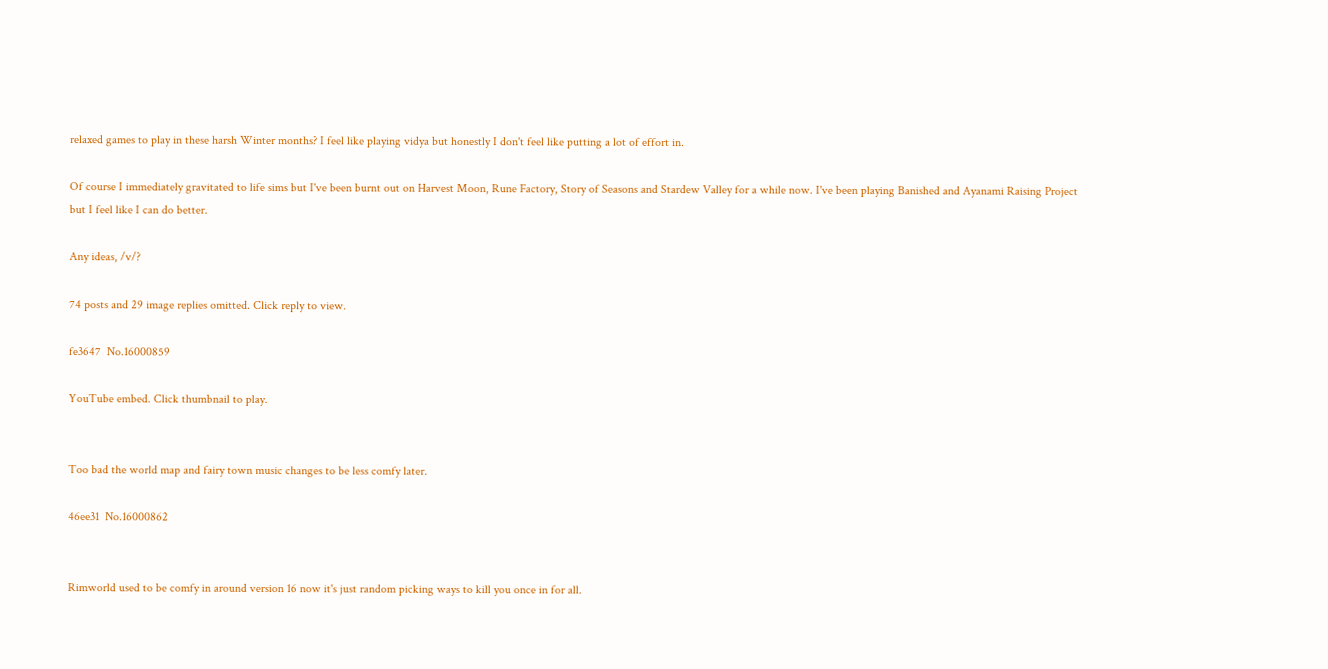relaxed games to play in these harsh Winter months? I feel like playing vidya but honestly I don't feel like putting a lot of effort in.

Of course I immediately gravitated to life sims but I've been burnt out on Harvest Moon, Rune Factory, Story of Seasons and Stardew Valley for a while now. I've been playing Banished and Ayanami Raising Project but I feel like I can do better.

Any ideas, /v/?

74 posts and 29 image replies omitted. Click reply to view.

fe3647  No.16000859

YouTube embed. Click thumbnail to play.


Too bad the world map and fairy town music changes to be less comfy later.

46ee31  No.16000862


Rimworld used to be comfy in around version 16 now it's just random picking ways to kill you once in for all.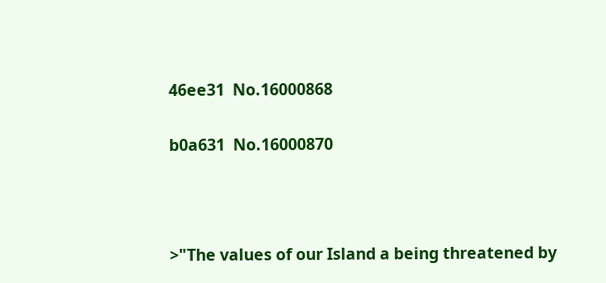46ee31  No.16000868

b0a631  No.16000870



>"The values of our Island a being threatened by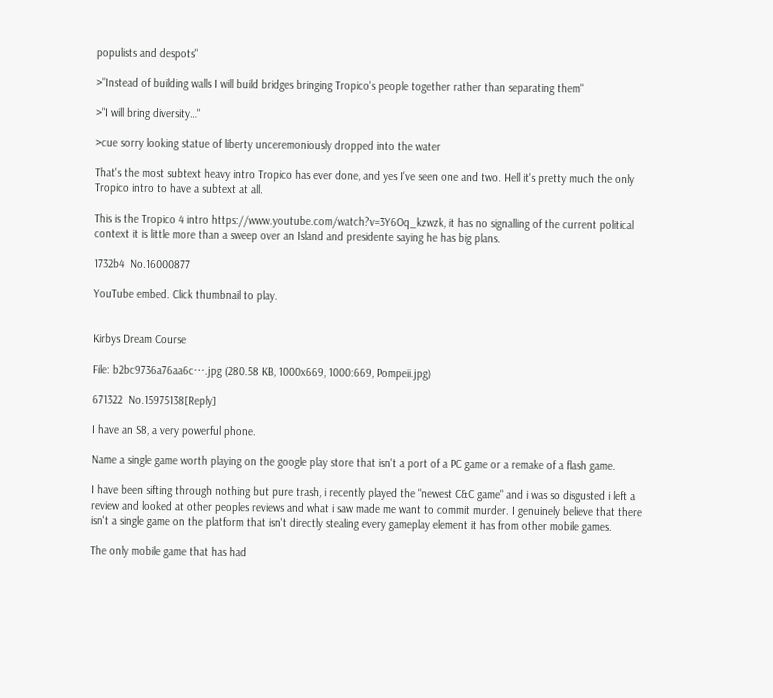populists and despots"

>"Instead of building walls I will build bridges bringing Tropico's people together rather than separating them"

>"I will bring diversity…"

>cue sorry looking statue of liberty unceremoniously dropped into the water

That's the most subtext heavy intro Tropico has ever done, and yes I've seen one and two. Hell it's pretty much the only Tropico intro to have a subtext at all.

This is the Tropico 4 intro https://www.youtube.com/watch?v=3Y6Oq_kzwzk, it has no signalling of the current political context it is little more than a sweep over an Island and presidente saying he has big plans.

1732b4  No.16000877

YouTube embed. Click thumbnail to play.


Kirbys Dream Course

File: b2bc9736a76aa6c⋯.jpg (280.58 KB, 1000x669, 1000:669, Pompeii.jpg)

671322  No.15975138[Reply]

I have an S8, a very powerful phone.

Name a single game worth playing on the google play store that isn't a port of a PC game or a remake of a flash game.

I have been sifting through nothing but pure trash, i recently played the "newest C&C game" and i was so disgusted i left a review and looked at other peoples reviews and what i saw made me want to commit murder. I genuinely believe that there isn't a single game on the platform that isn't directly stealing every gameplay element it has from other mobile games.

The only mobile game that has had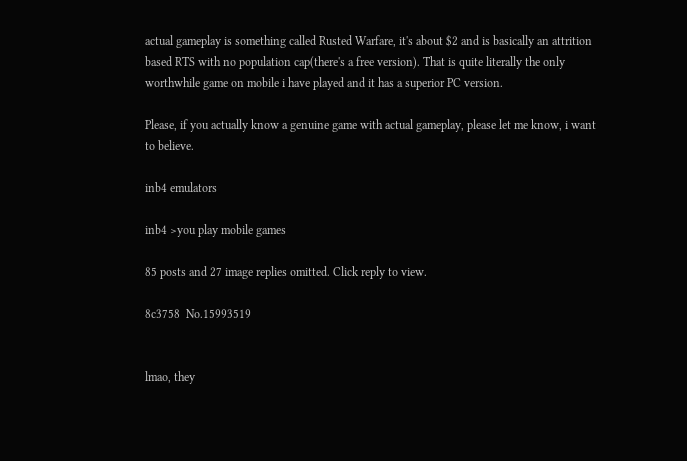actual gameplay is something called Rusted Warfare, it's about $2 and is basically an attrition based RTS with no population cap(there's a free version). That is quite literally the only worthwhile game on mobile i have played and it has a superior PC version.

Please, if you actually know a genuine game with actual gameplay, please let me know, i want to believe.

inb4 emulators

inb4 >you play mobile games

85 posts and 27 image replies omitted. Click reply to view.

8c3758  No.15993519


lmao, they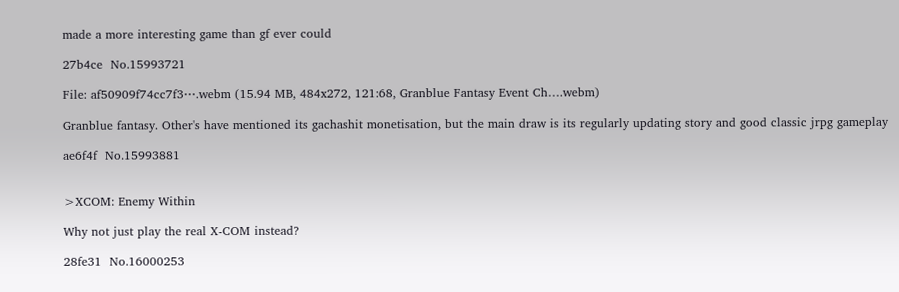made a more interesting game than gf ever could

27b4ce  No.15993721

File: af50909f74cc7f3⋯.webm (15.94 MB, 484x272, 121:68, Granblue Fantasy Event Ch….webm)

Granblue fantasy. Other's have mentioned its gachashit monetisation, but the main draw is its regularly updating story and good classic jrpg gameplay

ae6f4f  No.15993881


>XCOM: Enemy Within

Why not just play the real X-COM instead?

28fe31  No.16000253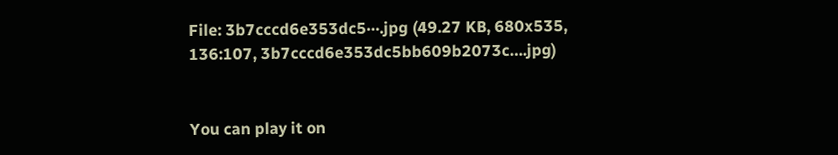File: 3b7cccd6e353dc5⋯.jpg (49.27 KB, 680x535, 136:107, 3b7cccd6e353dc5bb609b2073c….jpg)


You can play it on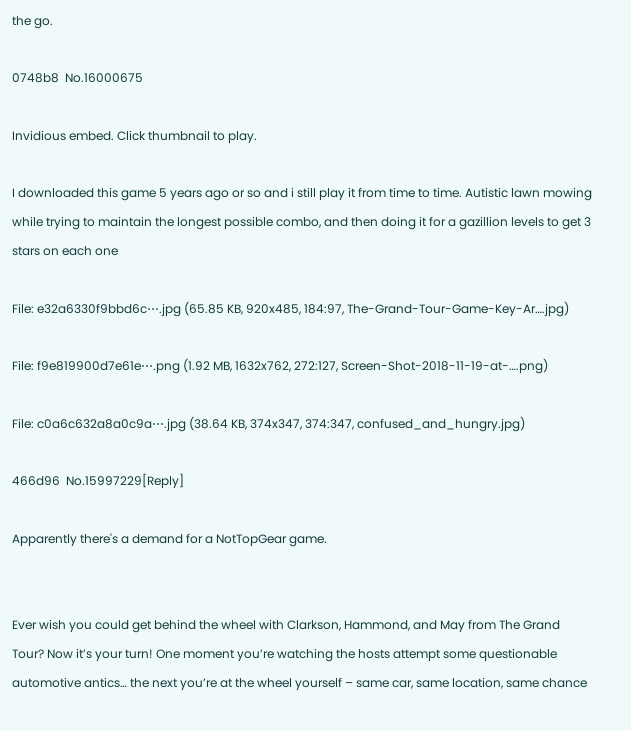the go.

0748b8  No.16000675

Invidious embed. Click thumbnail to play.

I downloaded this game 5 years ago or so and i still play it from time to time. Autistic lawn mowing while trying to maintain the longest possible combo, and then doing it for a gazillion levels to get 3 stars on each one

File: e32a6330f9bbd6c⋯.jpg (65.85 KB, 920x485, 184:97, The-Grand-Tour-Game-Key-Ar….jpg)

File: f9e819900d7e61e⋯.png (1.92 MB, 1632x762, 272:127, Screen-Shot-2018-11-19-at-….png)

File: c0a6c632a8a0c9a⋯.jpg (38.64 KB, 374x347, 374:347, confused_and_hungry.jpg)

466d96  No.15997229[Reply]

Apparently there's a demand for a NotTopGear game.


Ever wish you could get behind the wheel with Clarkson, Hammond, and May from The Grand Tour? Now it’s your turn! One moment you’re watching the hosts attempt some questionable automotive antics… the next you’re at the wheel yourself – same car, same location, same chance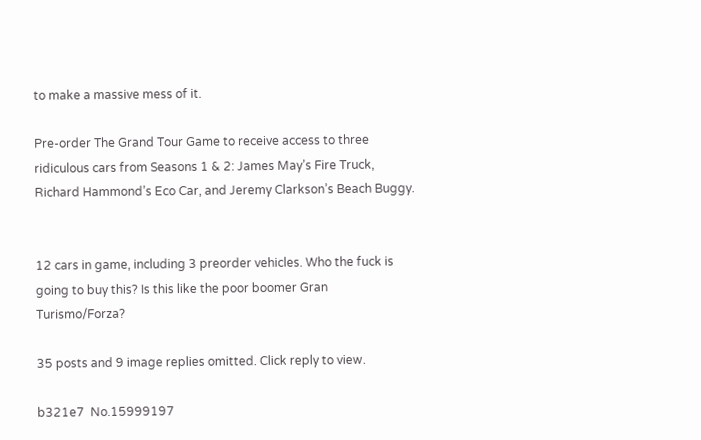to make a massive mess of it.

Pre-order The Grand Tour Game to receive access to three ridiculous cars from Seasons 1 & 2: James May’s Fire Truck, Richard Hammond’s Eco Car, and Jeremy Clarkson’s Beach Buggy.


12 cars in game, including 3 preorder vehicles. Who the fuck is going to buy this? Is this like the poor boomer Gran Turismo/Forza?

35 posts and 9 image replies omitted. Click reply to view.

b321e7  No.15999197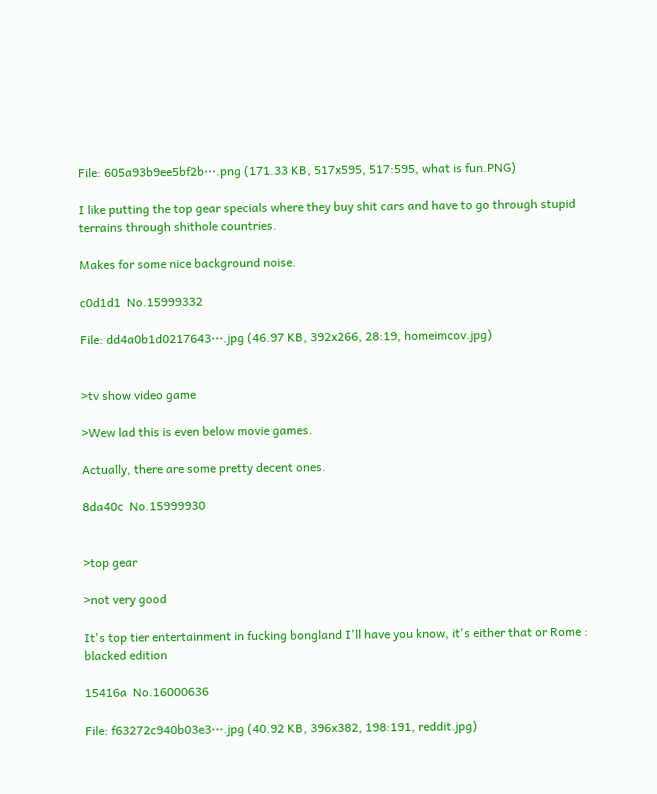File: 605a93b9ee5bf2b⋯.png (171.33 KB, 517x595, 517:595, what is fun.PNG)

I like putting the top gear specials where they buy shit cars and have to go through stupid terrains through shithole countries.

Makes for some nice background noise.

c0d1d1  No.15999332

File: dd4a0b1d0217643⋯.jpg (46.97 KB, 392x266, 28:19, homeimcov.jpg)


>tv show video game

>Wew lad this is even below movie games.

Actually, there are some pretty decent ones.

8da40c  No.15999930


>top gear

>not very good

It's top tier entertainment in fucking bongland I'll have you know, it's either that or Rome : blacked edition

15416a  No.16000636

File: f63272c940b03e3⋯.jpg (40.92 KB, 396x382, 198:191, reddit.jpg)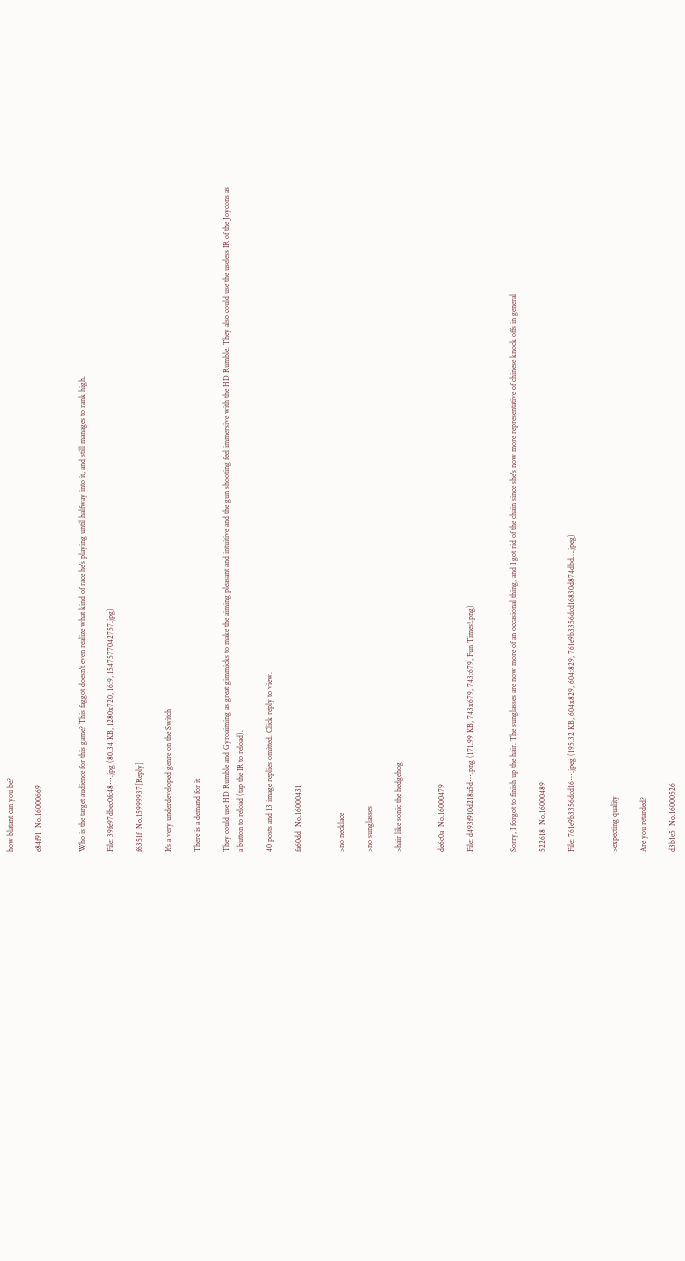how blatant can you be?

e84f91  No.16000669


Who is the target audience for this game? This faggot doesn't even realize what kind of race he's playing until halfway into it, and still manages to rank high.

File: 39fe97dbec0fc48⋯.jpg (80.34 KB, 1280x720, 16:9, 1547577042757.jpg)

f6351f  No.15999937[Reply]

It's a very underdeveloped genre on the Switch

There is a demand for it

They could use HD Rumble and Gyroaiming as great gimmicks to make the aiming pleasant and intuitive and the gun shooting feel immersive with the HD Rumble. They also could use the useless IR of the Joycons as a button to reload (tap the IR to reload).

40 posts and 13 image replies omitted. Click reply to view.

fa60dd  No.16000431


>no necklace

>no sunglasses

>hair like sonic the hedgehog


de6c0a  No.16000479

File: d493f910d218a5d⋯.png (171.99 KB, 743x679, 743:679, Fun Times!.png)


Sorry, I forgot to finish up the hair. The sunglasses are now more of an occasional thing, and I got rid of the chain since she's now more representative of chinese knock offs in general

522618  No.16000489

File: 761e9b3356dcd16⋯.jpeg (195.32 KB, 604x829, 604:829, 761e9b3356dcd16830d874dbd….jpeg)


>expecting quality

Are you retarded?

d3b1e5  No.16000526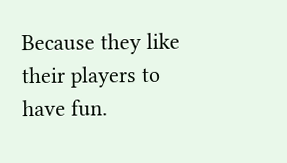Because they like their players to have fun.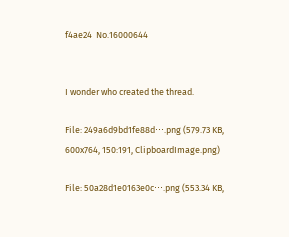f4ae24  No.16000644


I wonder who created the thread.

File: 249a6d9bd1fe88d⋯.png (579.73 KB, 600x764, 150:191, ClipboardImage.png)

File: 50a28d1e0163e0c⋯.png (553.34 KB,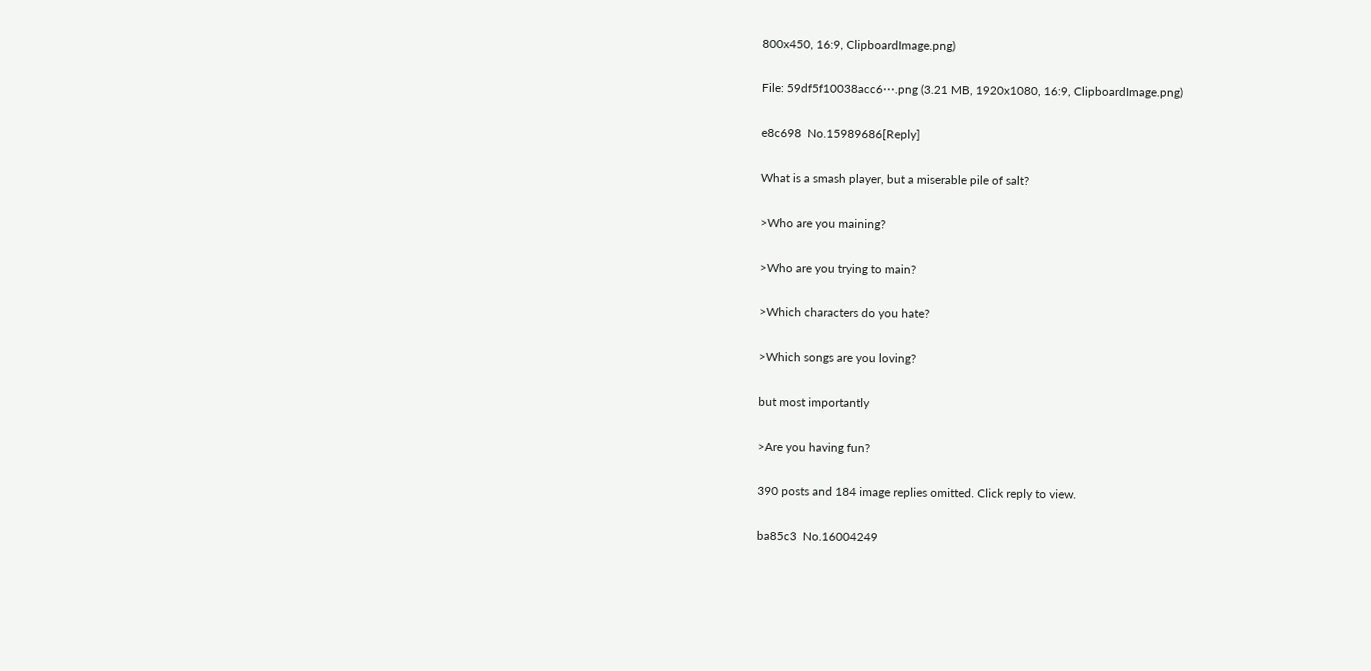800x450, 16:9, ClipboardImage.png)

File: 59df5f10038acc6⋯.png (3.21 MB, 1920x1080, 16:9, ClipboardImage.png)

e8c698  No.15989686[Reply]

What is a smash player, but a miserable pile of salt?

>Who are you maining?

>Who are you trying to main?

>Which characters do you hate?

>Which songs are you loving?

but most importantly

>Are you having fun?

390 posts and 184 image replies omitted. Click reply to view.

ba85c3  No.16004249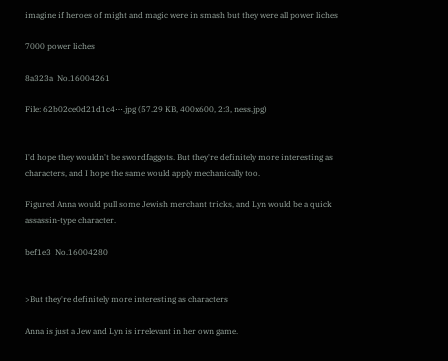imagine if heroes of might and magic were in smash but they were all power liches

7000 power liches

8a323a  No.16004261

File: 62b02ce0d21d1c4⋯.jpg (57.29 KB, 400x600, 2:3, ness.jpg)


I'd hope they wouldn't be swordfaggots. But they're definitely more interesting as characters, and I hope the same would apply mechanically too.

Figured Anna would pull some Jewish merchant tricks, and Lyn would be a quick assassin-type character.

bef1e3  No.16004280


>But they're definitely more interesting as characters

Anna is just a Jew and Lyn is irrelevant in her own game.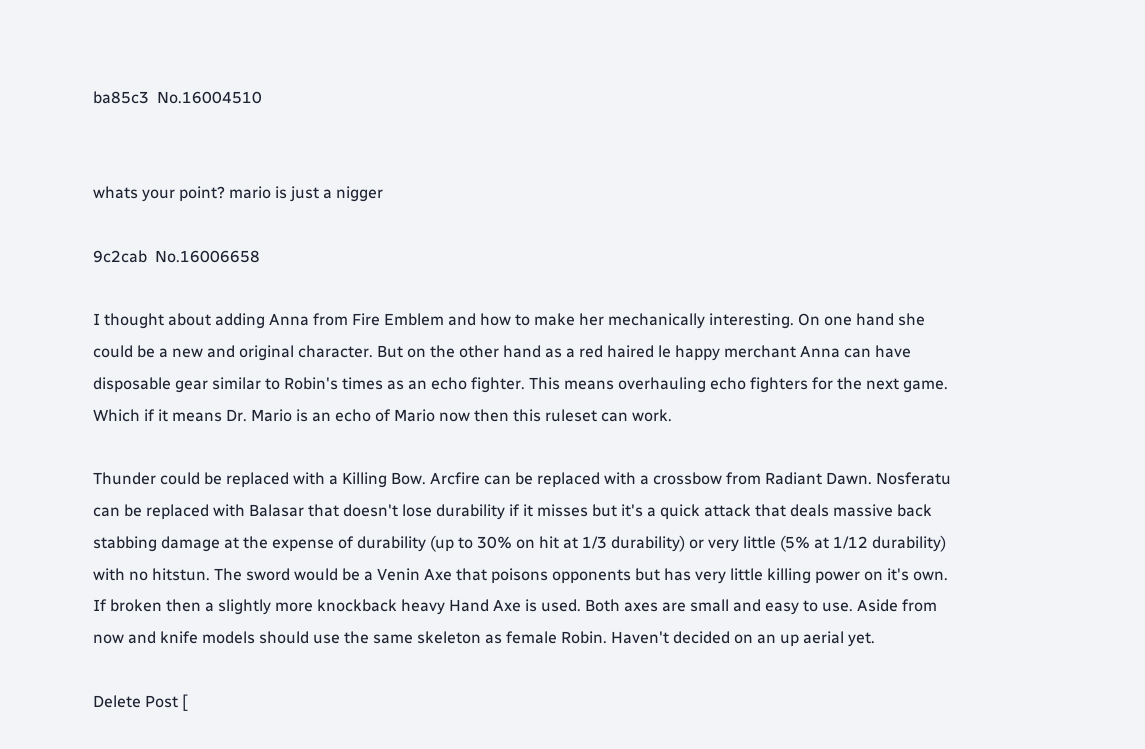ba85c3  No.16004510


whats your point? mario is just a nigger

9c2cab  No.16006658

I thought about adding Anna from Fire Emblem and how to make her mechanically interesting. On one hand she could be a new and original character. But on the other hand as a red haired le happy merchant Anna can have disposable gear similar to Robin's times as an echo fighter. This means overhauling echo fighters for the next game. Which if it means Dr. Mario is an echo of Mario now then this ruleset can work.

Thunder could be replaced with a Killing Bow. Arcfire can be replaced with a crossbow from Radiant Dawn. Nosferatu can be replaced with Balasar that doesn't lose durability if it misses but it's a quick attack that deals massive back stabbing damage at the expense of durability (up to 30% on hit at 1/3 durability) or very little (5% at 1/12 durability) with no hitstun. The sword would be a Venin Axe that poisons opponents but has very little killing power on it's own. If broken then a slightly more knockback heavy Hand Axe is used. Both axes are small and easy to use. Aside from now and knife models should use the same skeleton as female Robin. Haven't decided on an up aerial yet.

Delete Post [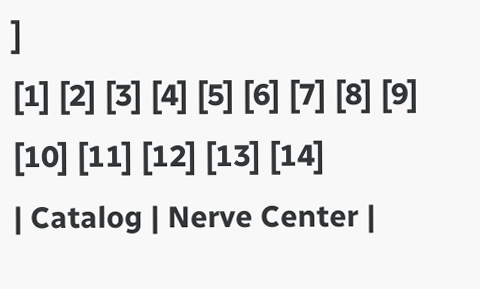]
[1] [2] [3] [4] [5] [6] [7] [8] [9] [10] [11] [12] [13] [14]
| Catalog | Nerve Center |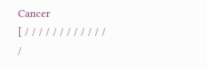Cancer
[ / / / / / / / / / / / / /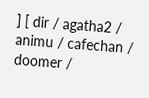] [ dir / agatha2 / animu / cafechan / doomer /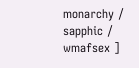monarchy / sapphic / wmafsex ]